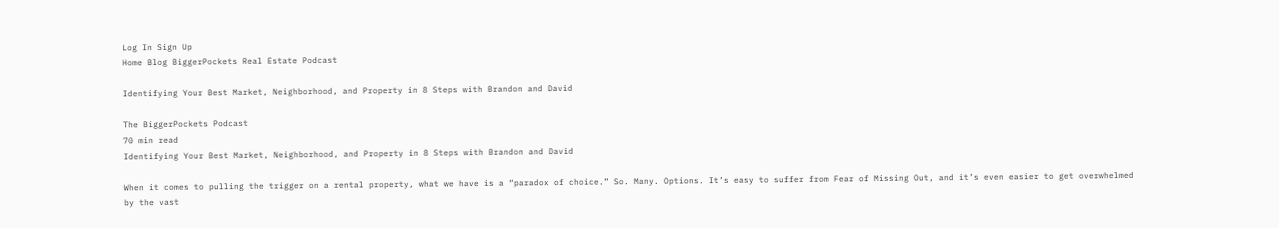Log In Sign Up
Home Blog BiggerPockets Real Estate Podcast

Identifying Your Best Market, Neighborhood, and Property in 8 Steps with Brandon and David

The BiggerPockets Podcast
70 min read
Identifying Your Best Market, Neighborhood, and Property in 8 Steps with Brandon and David

When it comes to pulling the trigger on a rental property, what we have is a “paradox of choice.” So. Many. Options. It’s easy to suffer from Fear of Missing Out, and it’s even easier to get overwhelmed by the vast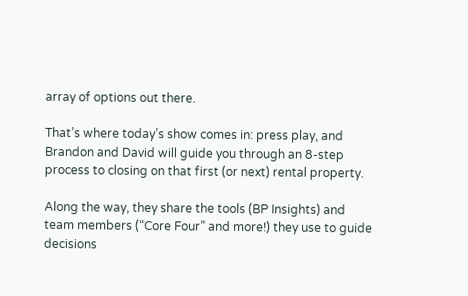array of options out there.

That’s where today’s show comes in: press play, and Brandon and David will guide you through an 8-step process to closing on that first (or next) rental property.

Along the way, they share the tools (BP Insights) and team members (“Core Four” and more!) they use to guide decisions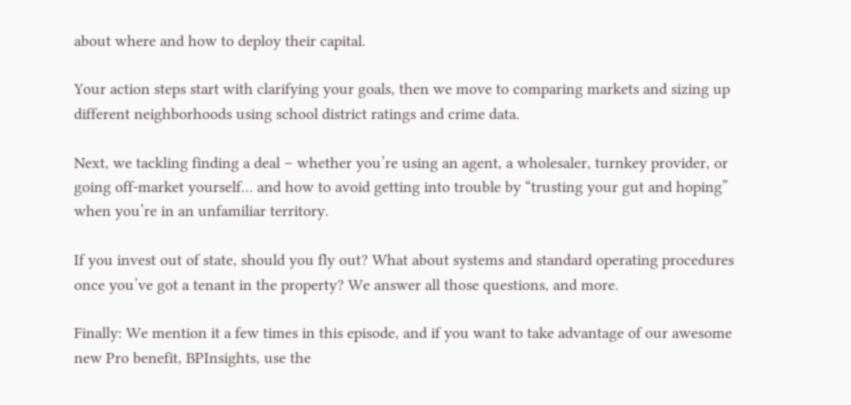about where and how to deploy their capital.

Your action steps start with clarifying your goals, then we move to comparing markets and sizing up different neighborhoods using school district ratings and crime data.

Next, we tackling finding a deal – whether you’re using an agent, a wholesaler, turnkey provider, or going off-market yourself… and how to avoid getting into trouble by “trusting your gut and hoping” when you’re in an unfamiliar territory.

If you invest out of state, should you fly out? What about systems and standard operating procedures once you’ve got a tenant in the property? We answer all those questions, and more.

Finally: We mention it a few times in this episode, and if you want to take advantage of our awesome new Pro benefit, BPInsights, use the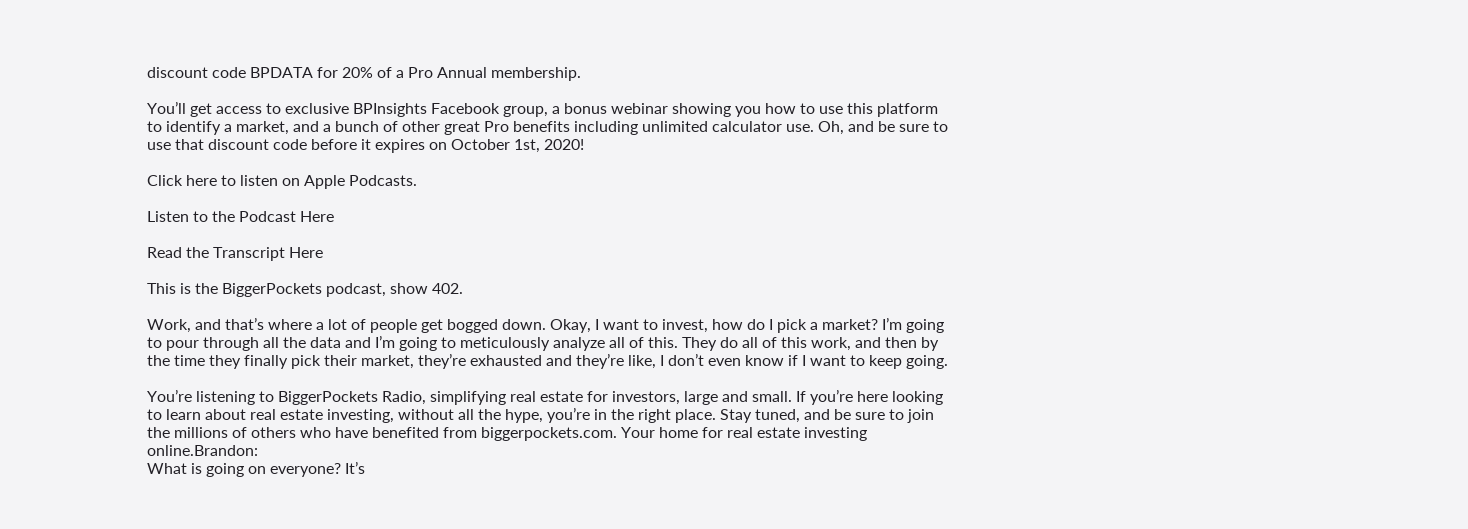discount code BPDATA for 20% of a Pro Annual membership.

You’ll get access to exclusive BPInsights Facebook group, a bonus webinar showing you how to use this platform to identify a market, and a bunch of other great Pro benefits including unlimited calculator use. Oh, and be sure to use that discount code before it expires on October 1st, 2020!

Click here to listen on Apple Podcasts.

Listen to the Podcast Here

Read the Transcript Here

This is the BiggerPockets podcast, show 402.

Work, and that’s where a lot of people get bogged down. Okay, I want to invest, how do I pick a market? I’m going to pour through all the data and I’m going to meticulously analyze all of this. They do all of this work, and then by the time they finally pick their market, they’re exhausted and they’re like, I don’t even know if I want to keep going.

You’re listening to BiggerPockets Radio, simplifying real estate for investors, large and small. If you’re here looking to learn about real estate investing, without all the hype, you’re in the right place. Stay tuned, and be sure to join the millions of others who have benefited from biggerpockets.com. Your home for real estate investing online.Brandon:
What is going on everyone? It’s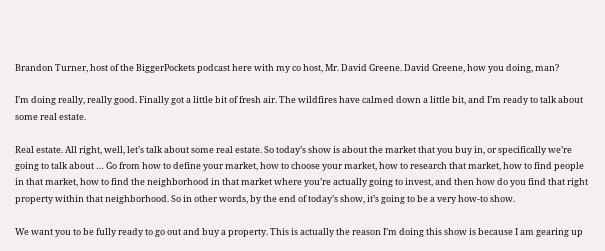Brandon Turner, host of the BiggerPockets podcast here with my co host, Mr. David Greene. David Greene, how you doing, man?

I’m doing really, really good. Finally got a little bit of fresh air. The wildfires have calmed down a little bit, and I’m ready to talk about some real estate.

Real estate. All right, well, let’s talk about some real estate. So today’s show is about the market that you buy in, or specifically we’re going to talk about … Go from how to define your market, how to choose your market, how to research that market, how to find people in that market, how to find the neighborhood in that market where you’re actually going to invest, and then how do you find that right property within that neighborhood. So in other words, by the end of today’s show, it’s going to be a very how-to show.

We want you to be fully ready to go out and buy a property. This is actually the reason I’m doing this show is because I am gearing up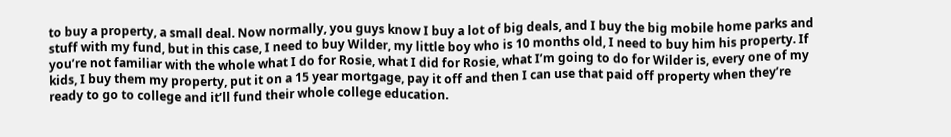to buy a property, a small deal. Now normally, you guys know I buy a lot of big deals, and I buy the big mobile home parks and stuff with my fund, but in this case, I need to buy Wilder, my little boy who is 10 months old, I need to buy him his property. If you’re not familiar with the whole what I do for Rosie, what I did for Rosie, what I’m going to do for Wilder is, every one of my kids, I buy them my property, put it on a 15 year mortgage, pay it off and then I can use that paid off property when they’re ready to go to college and it’ll fund their whole college education.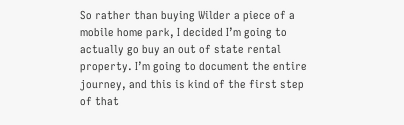So rather than buying Wilder a piece of a mobile home park, I decided I’m going to actually go buy an out of state rental property. I’m going to document the entire journey, and this is kind of the first step of that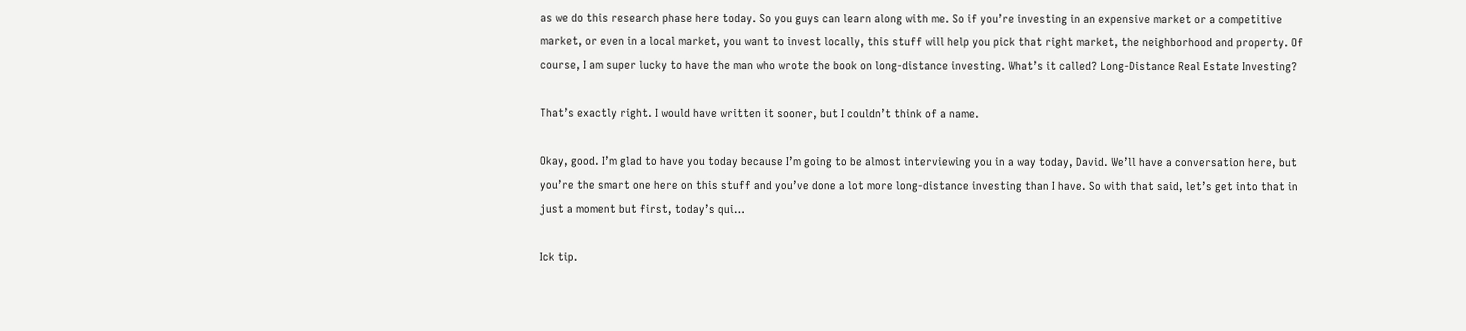as we do this research phase here today. So you guys can learn along with me. So if you’re investing in an expensive market or a competitive market, or even in a local market, you want to invest locally, this stuff will help you pick that right market, the neighborhood and property. Of course, I am super lucky to have the man who wrote the book on long-distance investing. What’s it called? Long-Distance Real Estate Investing?

That’s exactly right. I would have written it sooner, but I couldn’t think of a name.

Okay, good. I’m glad to have you today because I’m going to be almost interviewing you in a way today, David. We’ll have a conversation here, but you’re the smart one here on this stuff and you’ve done a lot more long-distance investing than I have. So with that said, let’s get into that in just a moment but first, today’s qui…

Ick tip.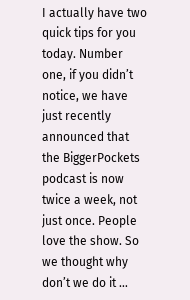I actually have two quick tips for you today. Number one, if you didn’t notice, we have just recently announced that the BiggerPockets podcast is now twice a week, not just once. People love the show. So we thought why don’t we do it …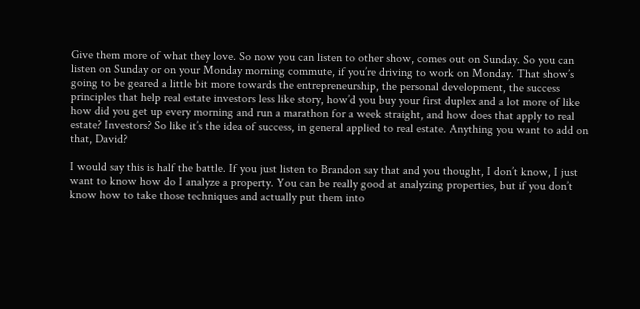Give them more of what they love. So now you can listen to other show, comes out on Sunday. So you can listen on Sunday or on your Monday morning commute, if you’re driving to work on Monday. That show’s going to be geared a little bit more towards the entrepreneurship, the personal development, the success principles that help real estate investors less like story, how’d you buy your first duplex and a lot more of like how did you get up every morning and run a marathon for a week straight, and how does that apply to real estate? Investors? So like it’s the idea of success, in general applied to real estate. Anything you want to add on that, David?

I would say this is half the battle. If you just listen to Brandon say that and you thought, I don’t know, I just want to know how do I analyze a property. You can be really good at analyzing properties, but if you don’t know how to take those techniques and actually put them into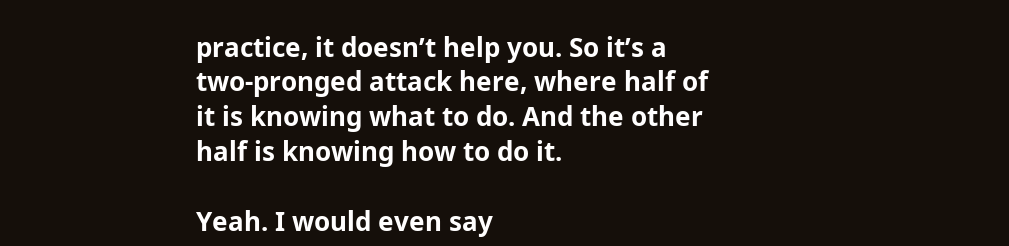practice, it doesn’t help you. So it’s a two-pronged attack here, where half of it is knowing what to do. And the other half is knowing how to do it.

Yeah. I would even say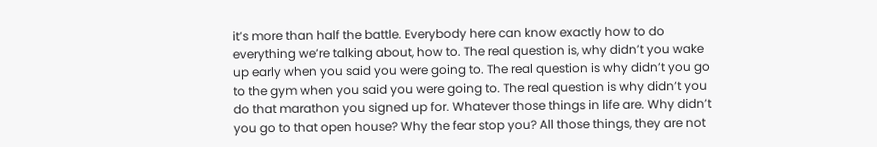it’s more than half the battle. Everybody here can know exactly how to do everything we’re talking about, how to. The real question is, why didn’t you wake up early when you said you were going to. The real question is why didn’t you go to the gym when you said you were going to. The real question is why didn’t you do that marathon you signed up for. Whatever those things in life are. Why didn’t you go to that open house? Why the fear stop you? All those things, they are not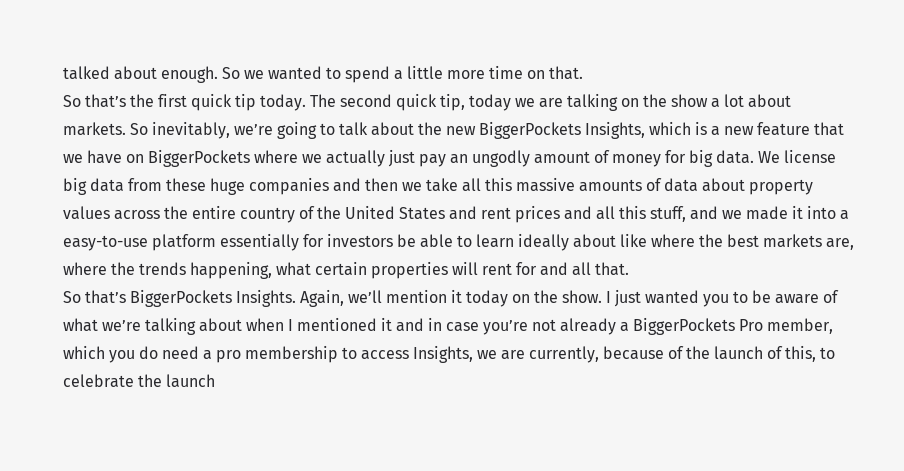talked about enough. So we wanted to spend a little more time on that.
So that’s the first quick tip today. The second quick tip, today we are talking on the show a lot about markets. So inevitably, we’re going to talk about the new BiggerPockets Insights, which is a new feature that we have on BiggerPockets where we actually just pay an ungodly amount of money for big data. We license big data from these huge companies and then we take all this massive amounts of data about property values across the entire country of the United States and rent prices and all this stuff, and we made it into a easy-to-use platform essentially for investors be able to learn ideally about like where the best markets are, where the trends happening, what certain properties will rent for and all that.
So that’s BiggerPockets Insights. Again, we’ll mention it today on the show. I just wanted you to be aware of what we’re talking about when I mentioned it and in case you’re not already a BiggerPockets Pro member, which you do need a pro membership to access Insights, we are currently, because of the launch of this, to celebrate the launch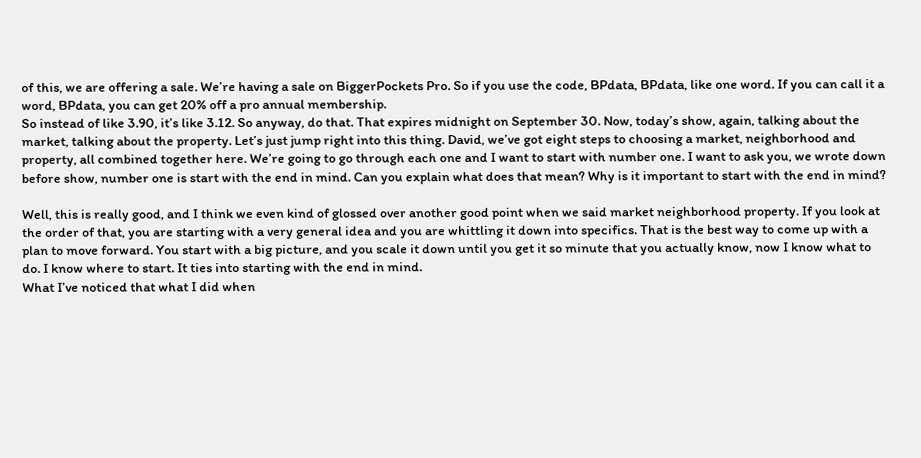of this, we are offering a sale. We’re having a sale on BiggerPockets Pro. So if you use the code, BPdata, BPdata, like one word. If you can call it a word, BPdata, you can get 20% off a pro annual membership.
So instead of like 3.90, it’s like 3.12. So anyway, do that. That expires midnight on September 30. Now, today’s show, again, talking about the market, talking about the property. Let’s just jump right into this thing. David, we’ve got eight steps to choosing a market, neighborhood and property, all combined together here. We’re going to go through each one and I want to start with number one. I want to ask you, we wrote down before show, number one is start with the end in mind. Can you explain what does that mean? Why is it important to start with the end in mind?

Well, this is really good, and I think we even kind of glossed over another good point when we said market neighborhood property. If you look at the order of that, you are starting with a very general idea and you are whittling it down into specifics. That is the best way to come up with a plan to move forward. You start with a big picture, and you scale it down until you get it so minute that you actually know, now I know what to do. I know where to start. It ties into starting with the end in mind.
What I’ve noticed that what I did when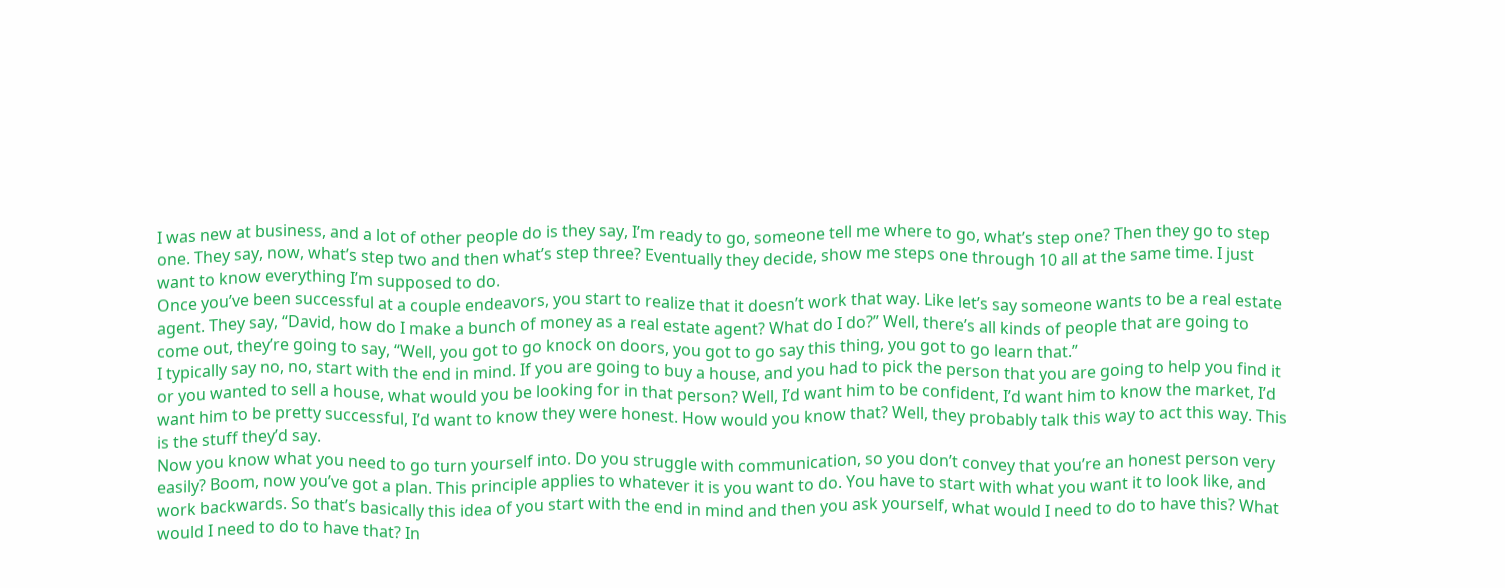I was new at business, and a lot of other people do is they say, I’m ready to go, someone tell me where to go, what’s step one? Then they go to step one. They say, now, what’s step two and then what’s step three? Eventually they decide, show me steps one through 10 all at the same time. I just want to know everything I’m supposed to do.
Once you’ve been successful at a couple endeavors, you start to realize that it doesn’t work that way. Like let’s say someone wants to be a real estate agent. They say, “David, how do I make a bunch of money as a real estate agent? What do I do?” Well, there’s all kinds of people that are going to come out, they’re going to say, “Well, you got to go knock on doors, you got to go say this thing, you got to go learn that.”
I typically say no, no, start with the end in mind. If you are going to buy a house, and you had to pick the person that you are going to help you find it or you wanted to sell a house, what would you be looking for in that person? Well, I’d want him to be confident, I’d want him to know the market, I’d want him to be pretty successful, I’d want to know they were honest. How would you know that? Well, they probably talk this way to act this way. This is the stuff they’d say.
Now you know what you need to go turn yourself into. Do you struggle with communication, so you don’t convey that you’re an honest person very easily? Boom, now you’ve got a plan. This principle applies to whatever it is you want to do. You have to start with what you want it to look like, and work backwards. So that’s basically this idea of you start with the end in mind and then you ask yourself, what would I need to do to have this? What would I need to do to have that? In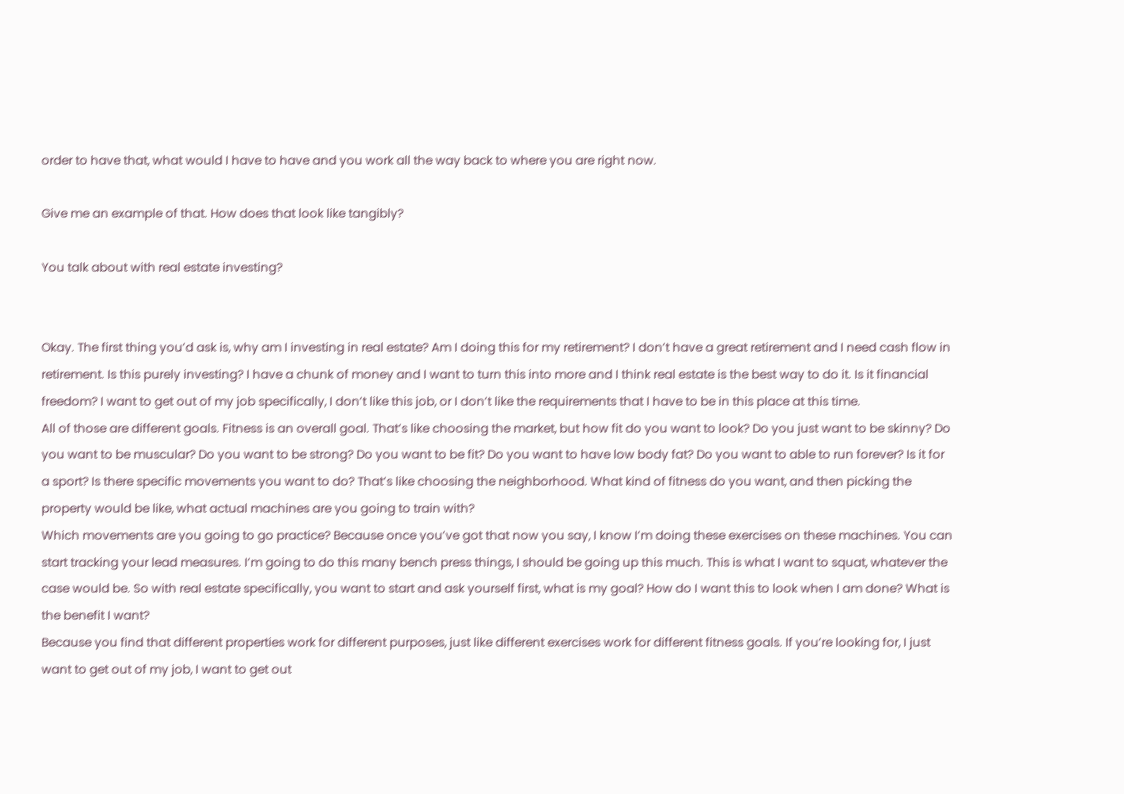order to have that, what would I have to have and you work all the way back to where you are right now.

Give me an example of that. How does that look like tangibly?

You talk about with real estate investing?


Okay. The first thing you’d ask is, why am I investing in real estate? Am I doing this for my retirement? I don’t have a great retirement and I need cash flow in retirement. Is this purely investing? I have a chunk of money and I want to turn this into more and I think real estate is the best way to do it. Is it financial freedom? I want to get out of my job specifically, I don’t like this job, or I don’t like the requirements that I have to be in this place at this time.
All of those are different goals. Fitness is an overall goal. That’s like choosing the market, but how fit do you want to look? Do you just want to be skinny? Do you want to be muscular? Do you want to be strong? Do you want to be fit? Do you want to have low body fat? Do you want to able to run forever? Is it for a sport? Is there specific movements you want to do? That’s like choosing the neighborhood. What kind of fitness do you want, and then picking the property would be like, what actual machines are you going to train with?
Which movements are you going to go practice? Because once you’ve got that now you say, I know I’m doing these exercises on these machines. You can start tracking your lead measures. I’m going to do this many bench press things, I should be going up this much. This is what I want to squat, whatever the case would be. So with real estate specifically, you want to start and ask yourself first, what is my goal? How do I want this to look when I am done? What is the benefit I want?
Because you find that different properties work for different purposes, just like different exercises work for different fitness goals. If you’re looking for, I just want to get out of my job, I want to get out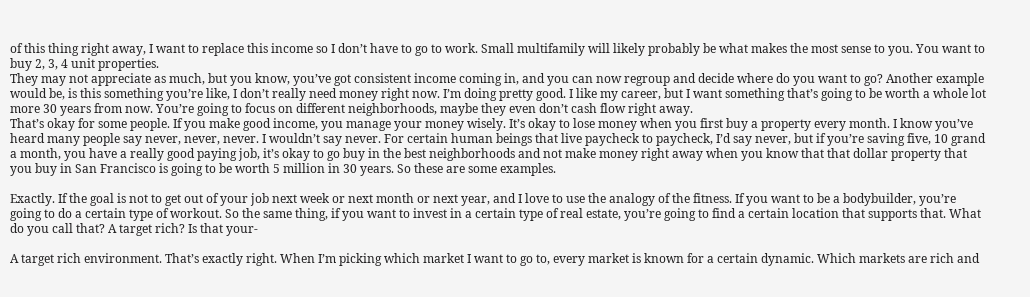of this thing right away, I want to replace this income so I don’t have to go to work. Small multifamily will likely probably be what makes the most sense to you. You want to buy 2, 3, 4 unit properties.
They may not appreciate as much, but you know, you’ve got consistent income coming in, and you can now regroup and decide where do you want to go? Another example would be, is this something you’re like, I don’t really need money right now. I’m doing pretty good. I like my career, but I want something that’s going to be worth a whole lot more 30 years from now. You’re going to focus on different neighborhoods, maybe they even don’t cash flow right away.
That’s okay for some people. If you make good income, you manage your money wisely. It’s okay to lose money when you first buy a property every month. I know you’ve heard many people say never, never, never. I wouldn’t say never. For certain human beings that live paycheck to paycheck, I’d say never, but if you’re saving five, 10 grand a month, you have a really good paying job, it’s okay to go buy in the best neighborhoods and not make money right away when you know that that dollar property that you buy in San Francisco is going to be worth 5 million in 30 years. So these are some examples.

Exactly. If the goal is not to get out of your job next week or next month or next year, and I love to use the analogy of the fitness. If you want to be a bodybuilder, you’re going to do a certain type of workout. So the same thing, if you want to invest in a certain type of real estate, you’re going to find a certain location that supports that. What do you call that? A target rich? Is that your-

A target rich environment. That’s exactly right. When I’m picking which market I want to go to, every market is known for a certain dynamic. Which markets are rich and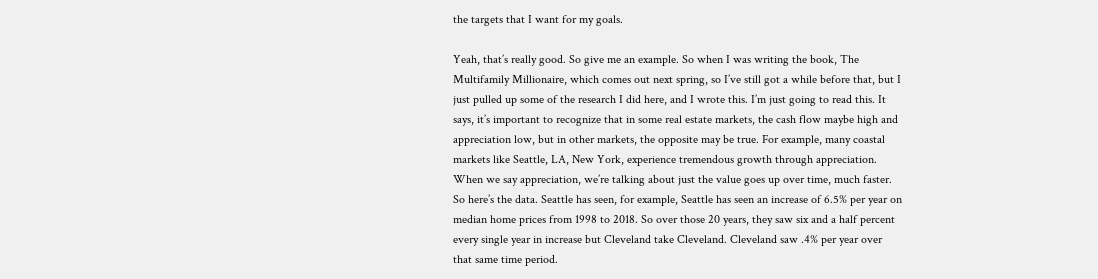the targets that I want for my goals.

Yeah, that’s really good. So give me an example. So when I was writing the book, The Multifamily Millionaire, which comes out next spring, so I’ve still got a while before that, but I just pulled up some of the research I did here, and I wrote this. I’m just going to read this. It says, it’s important to recognize that in some real estate markets, the cash flow maybe high and appreciation low, but in other markets, the opposite may be true. For example, many coastal markets like Seattle, LA, New York, experience tremendous growth through appreciation.
When we say appreciation, we’re talking about just the value goes up over time, much faster. So here’s the data. Seattle has seen, for example, Seattle has seen an increase of 6.5% per year on median home prices from 1998 to 2018. So over those 20 years, they saw six and a half percent every single year in increase but Cleveland take Cleveland. Cleveland saw .4% per year over that same time period.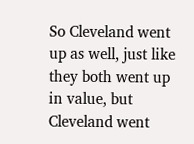So Cleveland went up as well, just like they both went up in value, but Cleveland went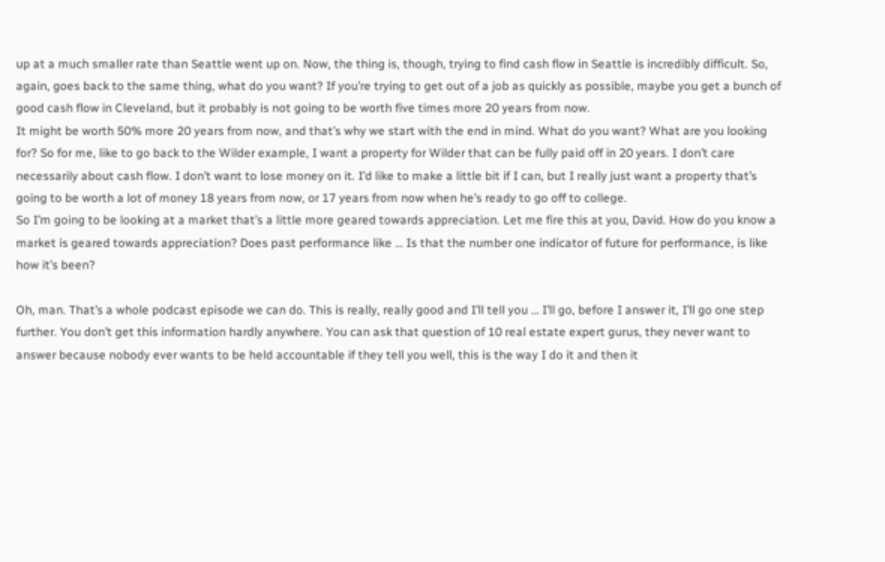up at a much smaller rate than Seattle went up on. Now, the thing is, though, trying to find cash flow in Seattle is incredibly difficult. So, again, goes back to the same thing, what do you want? If you’re trying to get out of a job as quickly as possible, maybe you get a bunch of good cash flow in Cleveland, but it probably is not going to be worth five times more 20 years from now.
It might be worth 50% more 20 years from now, and that’s why we start with the end in mind. What do you want? What are you looking for? So for me, like to go back to the Wilder example, I want a property for Wilder that can be fully paid off in 20 years. I don’t care necessarily about cash flow. I don’t want to lose money on it. I’d like to make a little bit if I can, but I really just want a property that’s going to be worth a lot of money 18 years from now, or 17 years from now when he’s ready to go off to college.
So I’m going to be looking at a market that’s a little more geared towards appreciation. Let me fire this at you, David. How do you know a market is geared towards appreciation? Does past performance like … Is that the number one indicator of future for performance, is like how it’s been?

Oh, man. That’s a whole podcast episode we can do. This is really, really good and I’ll tell you … I’ll go, before I answer it, I’ll go one step further. You don’t get this information hardly anywhere. You can ask that question of 10 real estate expert gurus, they never want to answer because nobody ever wants to be held accountable if they tell you well, this is the way I do it and then it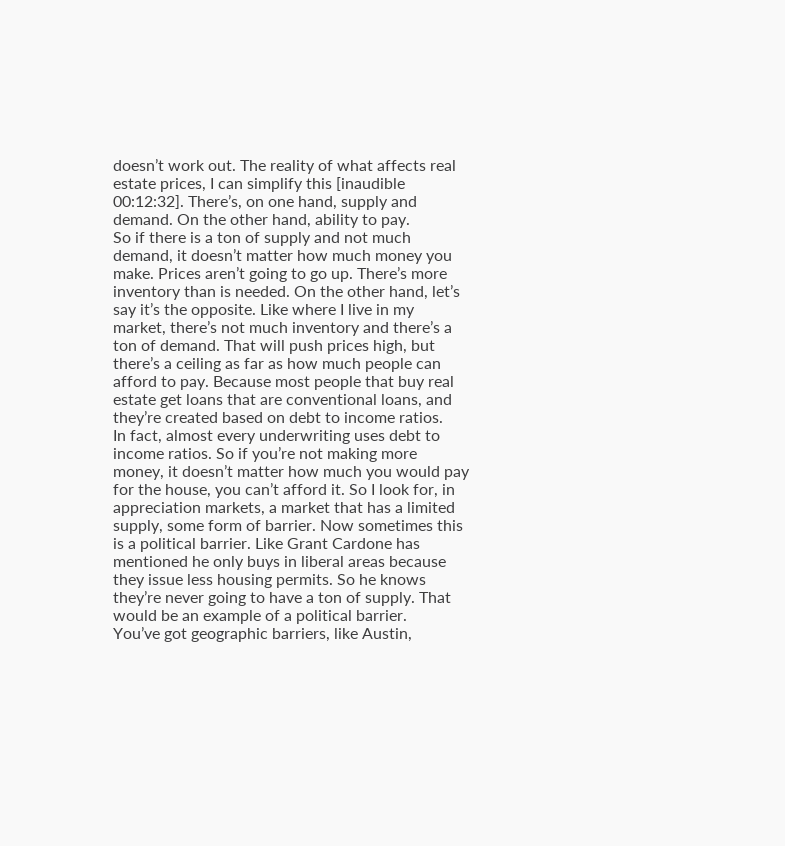doesn’t work out. The reality of what affects real estate prices, I can simplify this [inaudible 00:12:32]. There’s, on one hand, supply and demand. On the other hand, ability to pay.
So if there is a ton of supply and not much demand, it doesn’t matter how much money you make. Prices aren’t going to go up. There’s more inventory than is needed. On the other hand, let’s say it’s the opposite. Like where I live in my market, there’s not much inventory and there’s a ton of demand. That will push prices high, but there’s a ceiling as far as how much people can afford to pay. Because most people that buy real estate get loans that are conventional loans, and they’re created based on debt to income ratios.
In fact, almost every underwriting uses debt to income ratios. So if you’re not making more money, it doesn’t matter how much you would pay for the house, you can’t afford it. So I look for, in appreciation markets, a market that has a limited supply, some form of barrier. Now sometimes this is a political barrier. Like Grant Cardone has mentioned he only buys in liberal areas because they issue less housing permits. So he knows they’re never going to have a ton of supply. That would be an example of a political barrier.
You’ve got geographic barriers, like Austin,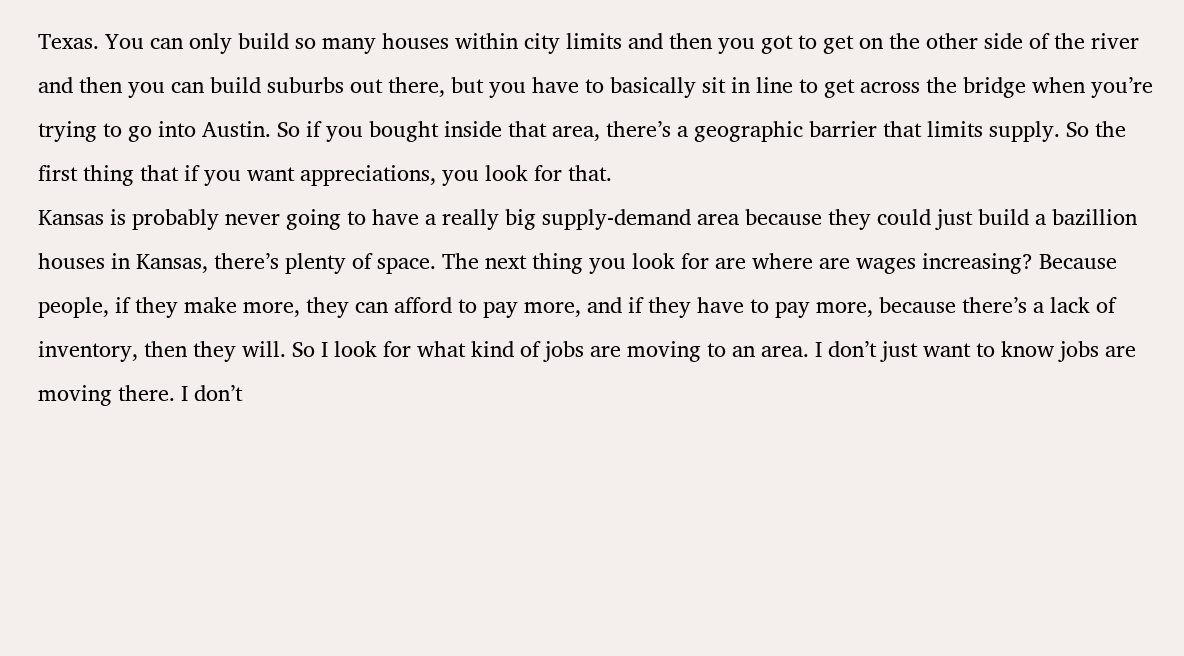Texas. You can only build so many houses within city limits and then you got to get on the other side of the river and then you can build suburbs out there, but you have to basically sit in line to get across the bridge when you’re trying to go into Austin. So if you bought inside that area, there’s a geographic barrier that limits supply. So the first thing that if you want appreciations, you look for that.
Kansas is probably never going to have a really big supply-demand area because they could just build a bazillion houses in Kansas, there’s plenty of space. The next thing you look for are where are wages increasing? Because people, if they make more, they can afford to pay more, and if they have to pay more, because there’s a lack of inventory, then they will. So I look for what kind of jobs are moving to an area. I don’t just want to know jobs are moving there. I don’t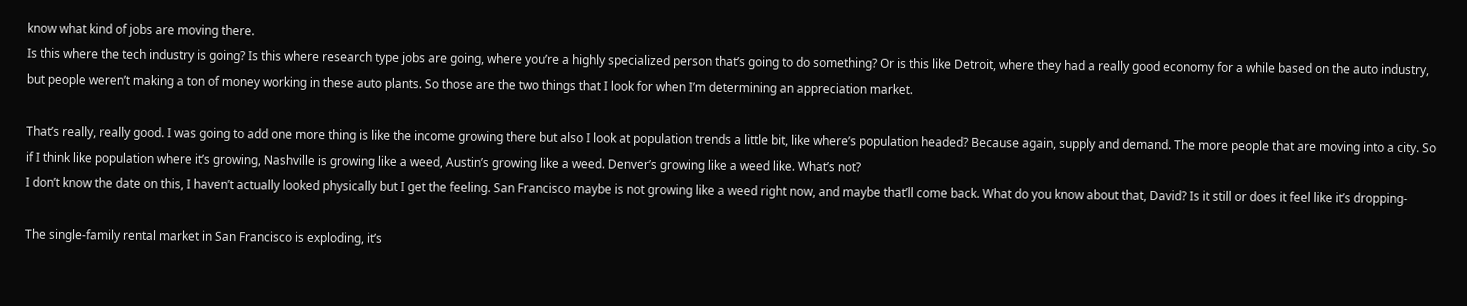know what kind of jobs are moving there.
Is this where the tech industry is going? Is this where research type jobs are going, where you’re a highly specialized person that’s going to do something? Or is this like Detroit, where they had a really good economy for a while based on the auto industry, but people weren’t making a ton of money working in these auto plants. So those are the two things that I look for when I’m determining an appreciation market.

That’s really, really good. I was going to add one more thing is like the income growing there but also I look at population trends a little bit, like where’s population headed? Because again, supply and demand. The more people that are moving into a city. So if I think like population where it’s growing, Nashville is growing like a weed, Austin’s growing like a weed. Denver’s growing like a weed like. What’s not?
I don’t know the date on this, I haven’t actually looked physically but I get the feeling. San Francisco maybe is not growing like a weed right now, and maybe that’ll come back. What do you know about that, David? Is it still or does it feel like it’s dropping-

The single-family rental market in San Francisco is exploding, it’s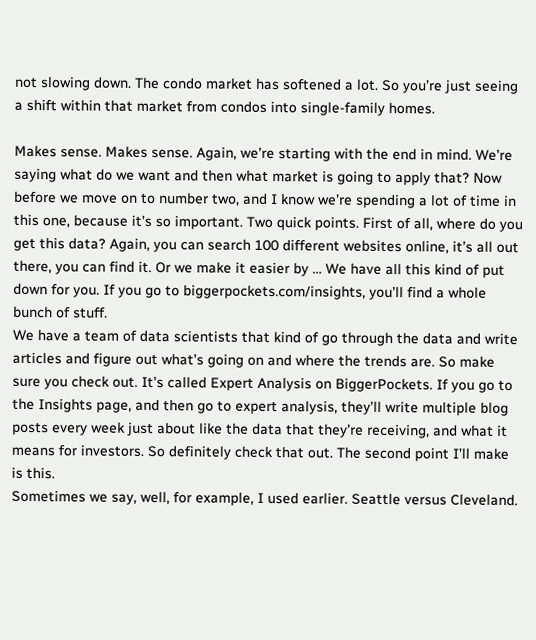not slowing down. The condo market has softened a lot. So you’re just seeing a shift within that market from condos into single-family homes.

Makes sense. Makes sense. Again, we’re starting with the end in mind. We’re saying what do we want and then what market is going to apply that? Now before we move on to number two, and I know we’re spending a lot of time in this one, because it’s so important. Two quick points. First of all, where do you get this data? Again, you can search 100 different websites online, it’s all out there, you can find it. Or we make it easier by … We have all this kind of put down for you. If you go to biggerpockets.com/insights, you’ll find a whole bunch of stuff.
We have a team of data scientists that kind of go through the data and write articles and figure out what’s going on and where the trends are. So make sure you check out. It’s called Expert Analysis on BiggerPockets. If you go to the Insights page, and then go to expert analysis, they’ll write multiple blog posts every week just about like the data that they’re receiving, and what it means for investors. So definitely check that out. The second point I’ll make is this.
Sometimes we say, well, for example, I used earlier. Seattle versus Cleveland.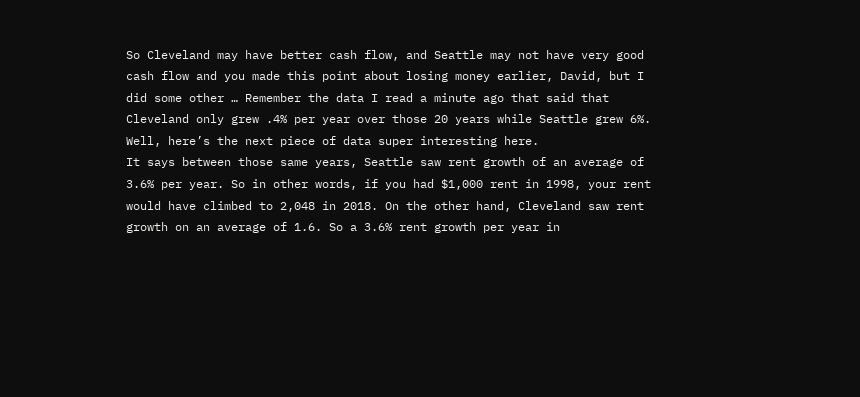So Cleveland may have better cash flow, and Seattle may not have very good cash flow and you made this point about losing money earlier, David, but I did some other … Remember the data I read a minute ago that said that Cleveland only grew .4% per year over those 20 years while Seattle grew 6%. Well, here’s the next piece of data super interesting here.
It says between those same years, Seattle saw rent growth of an average of 3.6% per year. So in other words, if you had $1,000 rent in 1998, your rent would have climbed to 2,048 in 2018. On the other hand, Cleveland saw rent growth on an average of 1.6. So a 3.6% rent growth per year in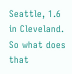Seattle, 1.6 in Cleveland. So what does that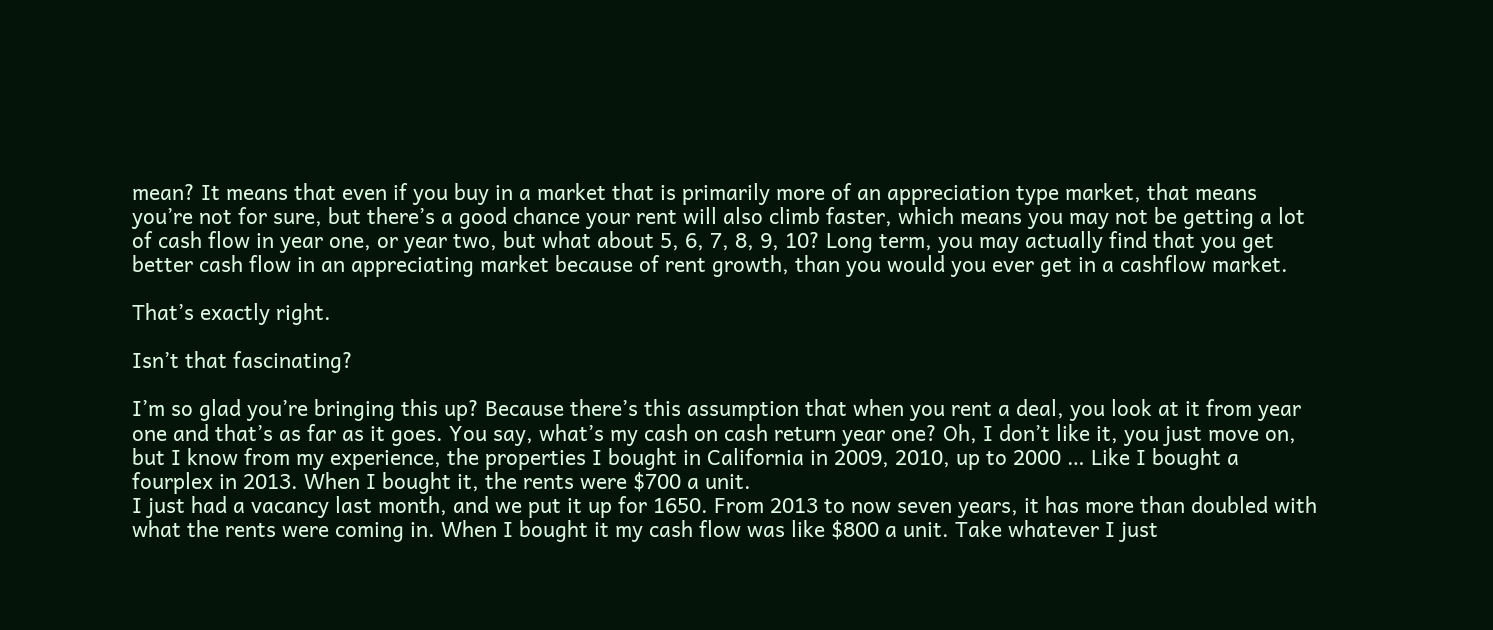mean? It means that even if you buy in a market that is primarily more of an appreciation type market, that means you’re not for sure, but there’s a good chance your rent will also climb faster, which means you may not be getting a lot of cash flow in year one, or year two, but what about 5, 6, 7, 8, 9, 10? Long term, you may actually find that you get better cash flow in an appreciating market because of rent growth, than you would you ever get in a cashflow market.

That’s exactly right.

Isn’t that fascinating?

I’m so glad you’re bringing this up? Because there’s this assumption that when you rent a deal, you look at it from year one and that’s as far as it goes. You say, what’s my cash on cash return year one? Oh, I don’t like it, you just move on, but I know from my experience, the properties I bought in California in 2009, 2010, up to 2000 … Like I bought a fourplex in 2013. When I bought it, the rents were $700 a unit.
I just had a vacancy last month, and we put it up for 1650. From 2013 to now seven years, it has more than doubled with what the rents were coming in. When I bought it my cash flow was like $800 a unit. Take whatever I just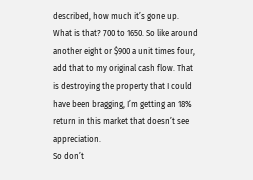described, how much it’s gone up. What is that? 700 to 1650. So like around another eight or $900 a unit times four, add that to my original cash flow. That is destroying the property that I could have been bragging, I’m getting an 18% return in this market that doesn’t see appreciation.
So don’t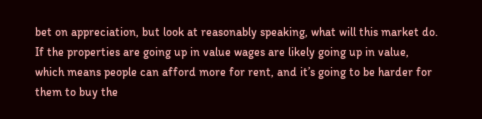bet on appreciation, but look at reasonably speaking, what will this market do. If the properties are going up in value wages are likely going up in value, which means people can afford more for rent, and it’s going to be harder for them to buy the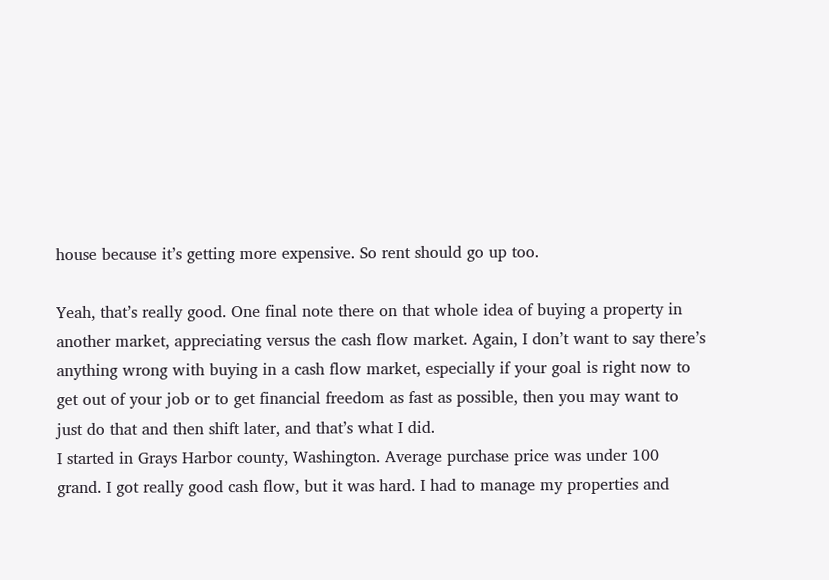house because it’s getting more expensive. So rent should go up too.

Yeah, that’s really good. One final note there on that whole idea of buying a property in another market, appreciating versus the cash flow market. Again, I don’t want to say there’s anything wrong with buying in a cash flow market, especially if your goal is right now to get out of your job or to get financial freedom as fast as possible, then you may want to just do that and then shift later, and that’s what I did.
I started in Grays Harbor county, Washington. Average purchase price was under 100 grand. I got really good cash flow, but it was hard. I had to manage my properties and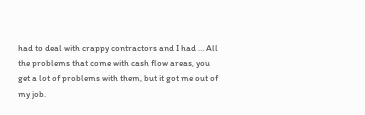had to deal with crappy contractors and I had … All the problems that come with cash flow areas, you get a lot of problems with them, but it got me out of my job.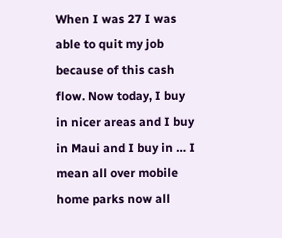When I was 27 I was able to quit my job because of this cash flow. Now today, I buy in nicer areas and I buy in Maui and I buy in … I mean all over mobile home parks now all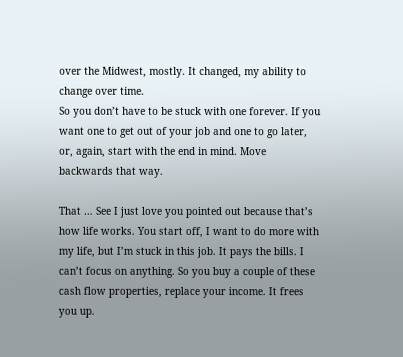over the Midwest, mostly. It changed, my ability to change over time.
So you don’t have to be stuck with one forever. If you want one to get out of your job and one to go later, or, again, start with the end in mind. Move backwards that way.

That … See I just love you pointed out because that’s how life works. You start off, I want to do more with my life, but I’m stuck in this job. It pays the bills. I can’t focus on anything. So you buy a couple of these cash flow properties, replace your income. It frees you up.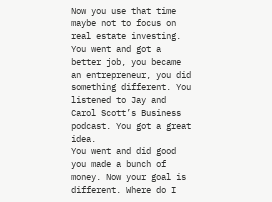Now you use that time maybe not to focus on real estate investing. You went and got a better job, you became an entrepreneur, you did something different. You listened to Jay and Carol Scott’s Business podcast. You got a great idea.
You went and did good you made a bunch of money. Now your goal is different. Where do I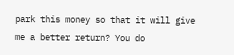park this money so that it will give me a better return? You do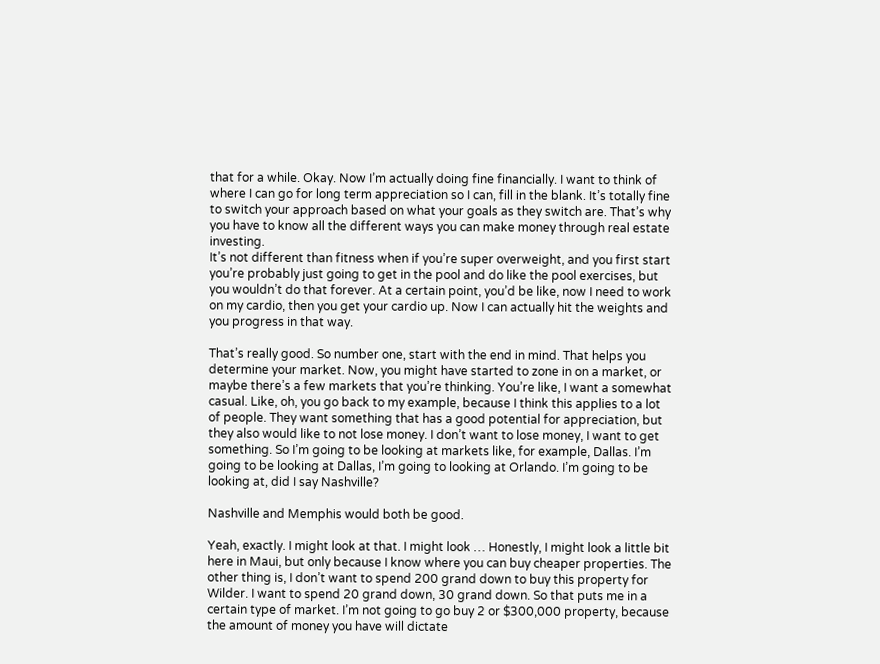that for a while. Okay. Now I’m actually doing fine financially. I want to think of where I can go for long term appreciation so I can, fill in the blank. It’s totally fine to switch your approach based on what your goals as they switch are. That’s why you have to know all the different ways you can make money through real estate investing.
It’s not different than fitness when if you’re super overweight, and you first start you’re probably just going to get in the pool and do like the pool exercises, but you wouldn’t do that forever. At a certain point, you’d be like, now I need to work on my cardio, then you get your cardio up. Now I can actually hit the weights and you progress in that way.

That’s really good. So number one, start with the end in mind. That helps you determine your market. Now, you might have started to zone in on a market, or maybe there’s a few markets that you’re thinking. You’re like, I want a somewhat casual. Like, oh, you go back to my example, because I think this applies to a lot of people. They want something that has a good potential for appreciation, but they also would like to not lose money. I don’t want to lose money, I want to get something. So I’m going to be looking at markets like, for example, Dallas. I’m going to be looking at Dallas, I’m going to looking at Orlando. I’m going to be looking at, did I say Nashville?

Nashville and Memphis would both be good.

Yeah, exactly. I might look at that. I might look … Honestly, I might look a little bit here in Maui, but only because I know where you can buy cheaper properties. The other thing is, I don’t want to spend 200 grand down to buy this property for Wilder. I want to spend 20 grand down, 30 grand down. So that puts me in a certain type of market. I’m not going to go buy 2 or $300,000 property, because the amount of money you have will dictate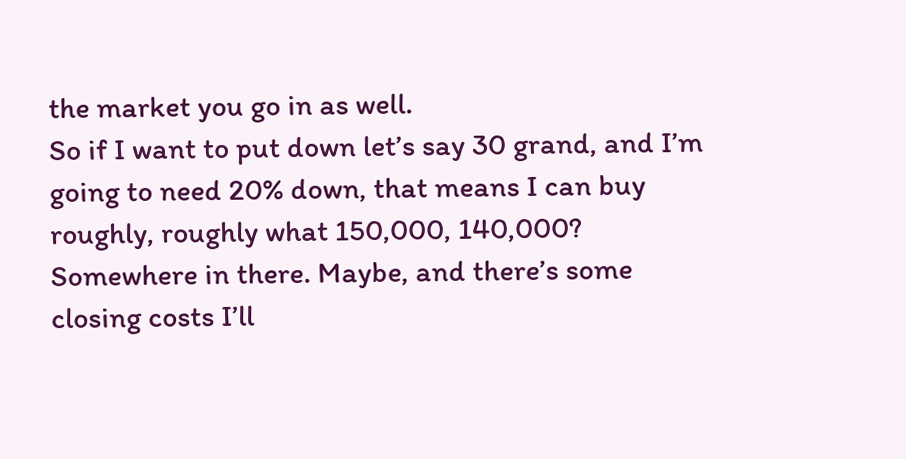the market you go in as well.
So if I want to put down let’s say 30 grand, and I’m going to need 20% down, that means I can buy roughly, roughly what 150,000, 140,000? Somewhere in there. Maybe, and there’s some closing costs I’ll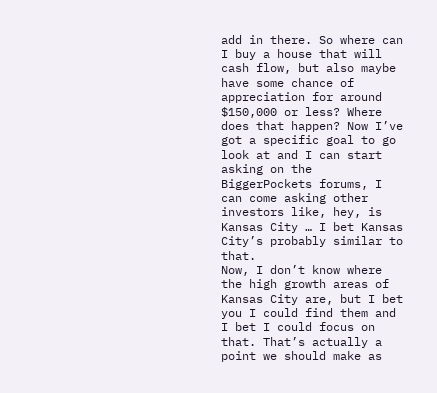add in there. So where can I buy a house that will cash flow, but also maybe have some chance of appreciation for around $150,000 or less? Where does that happen? Now I’ve got a specific goal to go look at and I can start asking on the BiggerPockets forums, I can come asking other investors like, hey, is Kansas City … I bet Kansas City’s probably similar to that.
Now, I don’t know where the high growth areas of Kansas City are, but I bet you I could find them and I bet I could focus on that. That’s actually a point we should make as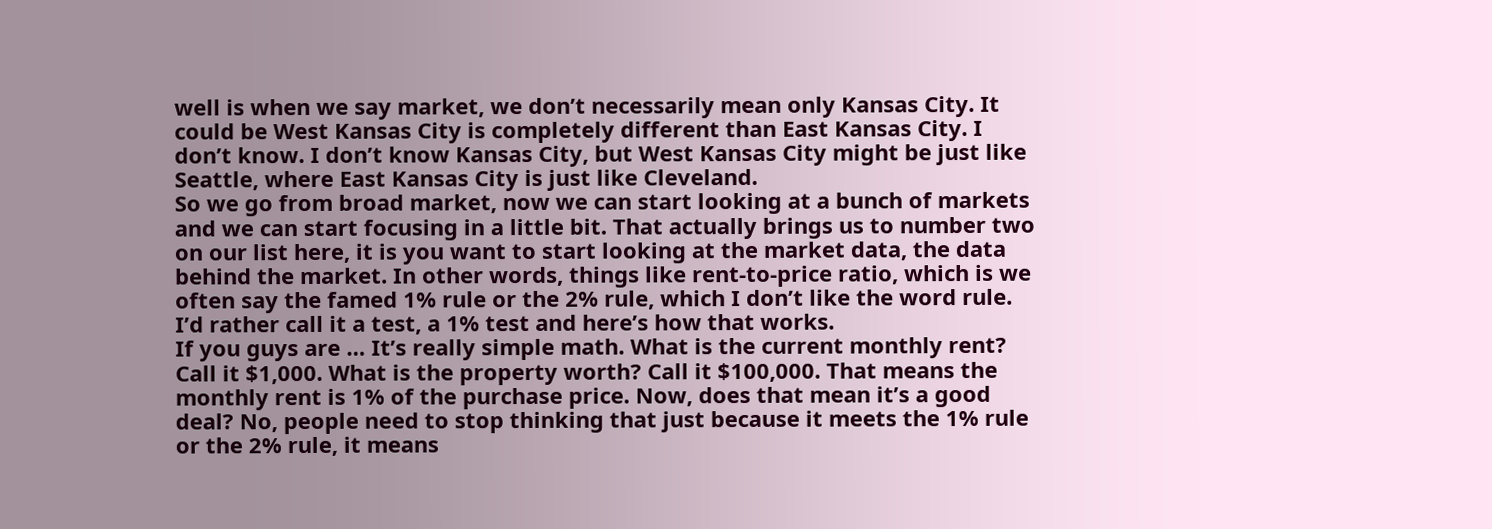well is when we say market, we don’t necessarily mean only Kansas City. It could be West Kansas City is completely different than East Kansas City. I don’t know. I don’t know Kansas City, but West Kansas City might be just like Seattle, where East Kansas City is just like Cleveland.
So we go from broad market, now we can start looking at a bunch of markets and we can start focusing in a little bit. That actually brings us to number two on our list here, it is you want to start looking at the market data, the data behind the market. In other words, things like rent-to-price ratio, which is we often say the famed 1% rule or the 2% rule, which I don’t like the word rule. I’d rather call it a test, a 1% test and here’s how that works.
If you guys are … It’s really simple math. What is the current monthly rent? Call it $1,000. What is the property worth? Call it $100,000. That means the monthly rent is 1% of the purchase price. Now, does that mean it’s a good deal? No, people need to stop thinking that just because it meets the 1% rule or the 2% rule, it means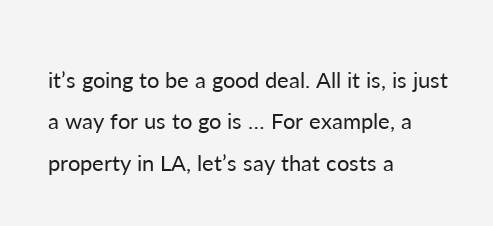it’s going to be a good deal. All it is, is just a way for us to go is … For example, a property in LA, let’s say that costs a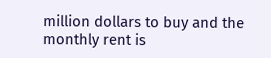million dollars to buy and the monthly rent is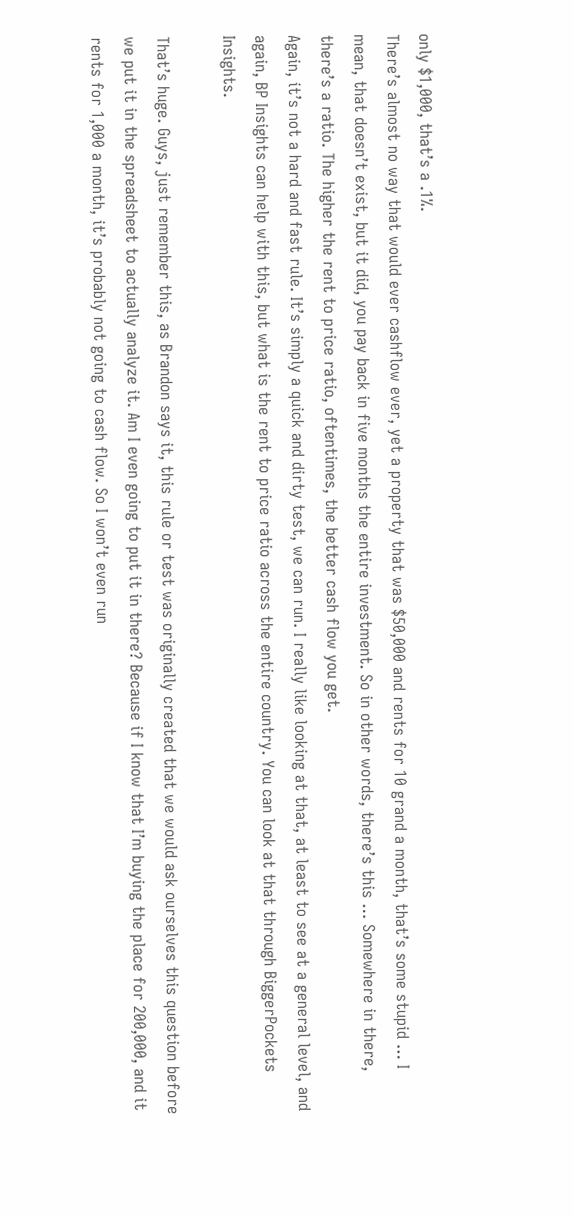only $1,000, that’s a .1%.
There’s almost no way that would ever cashflow ever, yet a property that was $50,000 and rents for 10 grand a month, that’s some stupid … I mean, that doesn’t exist, but it did, you pay back in five months the entire investment. So in other words, there’s this … Somewhere in there, there’s a ratio. The higher the rent to price ratio, oftentimes, the better cash flow you get.
Again, it’s not a hard and fast rule. It’s simply a quick and dirty test, we can run. I really like looking at that, at least to see at a general level, and again, BP Insights can help with this, but what is the rent to price ratio across the entire country. You can look at that through BiggerPockets Insights.

That’s huge. Guys, just remember this, as Brandon says it, this rule or test was originally created that we would ask ourselves this question before we put it in the spreadsheet to actually analyze it. Am I even going to put it in there? Because if I know that I’m buying the place for 200,000, and it rents for 1,000 a month, it’s probably not going to cash flow. So I won’t even run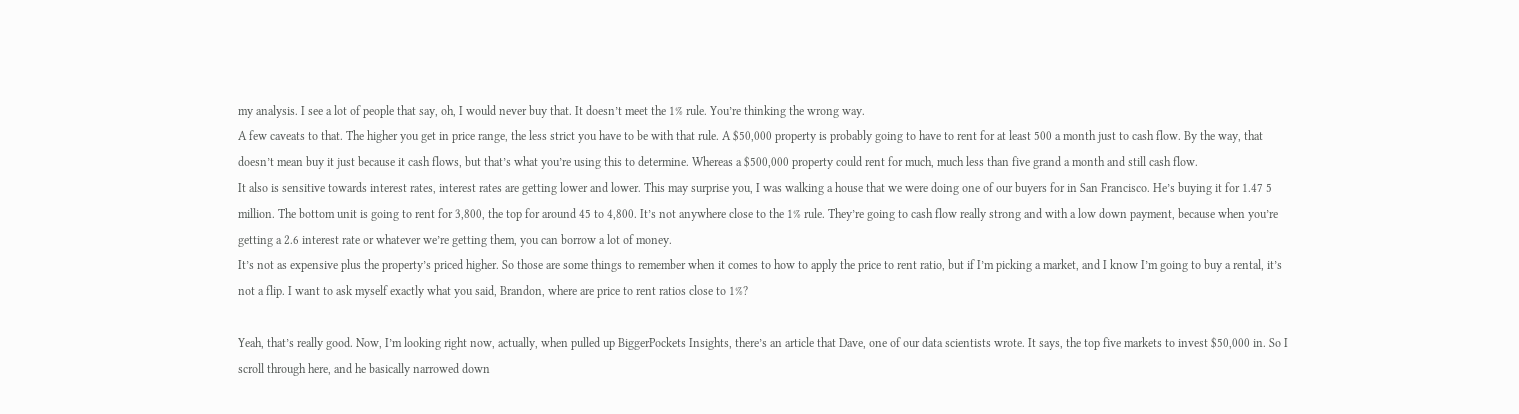my analysis. I see a lot of people that say, oh, I would never buy that. It doesn’t meet the 1% rule. You’re thinking the wrong way.
A few caveats to that. The higher you get in price range, the less strict you have to be with that rule. A $50,000 property is probably going to have to rent for at least 500 a month just to cash flow. By the way, that doesn’t mean buy it just because it cash flows, but that’s what you’re using this to determine. Whereas a $500,000 property could rent for much, much less than five grand a month and still cash flow.
It also is sensitive towards interest rates, interest rates are getting lower and lower. This may surprise you, I was walking a house that we were doing one of our buyers for in San Francisco. He’s buying it for 1.47 5 million. The bottom unit is going to rent for 3,800, the top for around 45 to 4,800. It’s not anywhere close to the 1% rule. They’re going to cash flow really strong and with a low down payment, because when you’re getting a 2.6 interest rate or whatever we’re getting them, you can borrow a lot of money.
It’s not as expensive plus the property’s priced higher. So those are some things to remember when it comes to how to apply the price to rent ratio, but if I’m picking a market, and I know I’m going to buy a rental, it’s not a flip. I want to ask myself exactly what you said, Brandon, where are price to rent ratios close to 1%?

Yeah, that’s really good. Now, I’m looking right now, actually, when pulled up BiggerPockets Insights, there’s an article that Dave, one of our data scientists wrote. It says, the top five markets to invest $50,000 in. So I scroll through here, and he basically narrowed down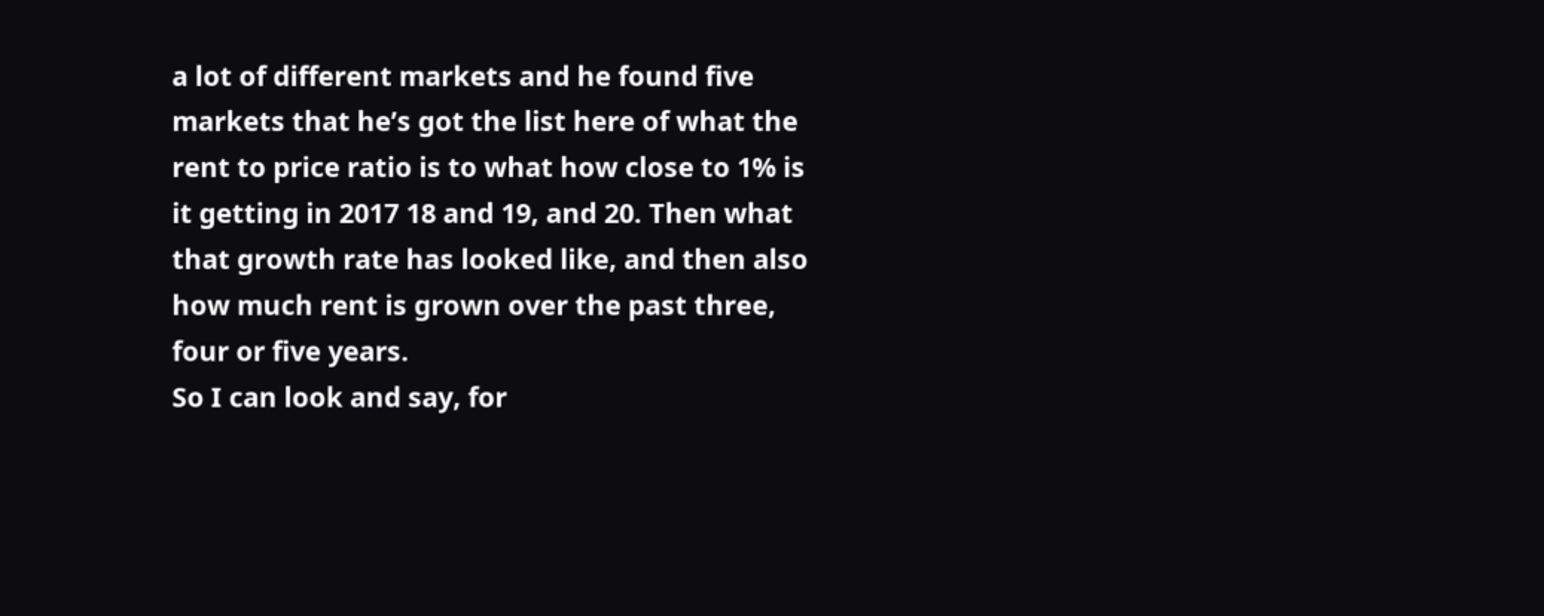a lot of different markets and he found five markets that he’s got the list here of what the rent to price ratio is to what how close to 1% is it getting in 2017 18 and 19, and 20. Then what that growth rate has looked like, and then also how much rent is grown over the past three, four or five years.
So I can look and say, for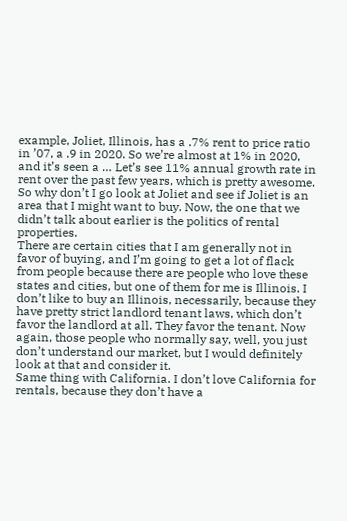example, Joliet, Illinois, has a .7% rent to price ratio in ’07, a .9 in 2020. So we’re almost at 1% in 2020, and it’s seen a … Let’s see 11% annual growth rate in rent over the past few years, which is pretty awesome. So why don’t I go look at Joliet and see if Joliet is an area that I might want to buy. Now, the one that we didn’t talk about earlier is the politics of rental properties.
There are certain cities that I am generally not in favor of buying, and I’m going to get a lot of flack from people because there are people who love these states and cities, but one of them for me is Illinois. I don’t like to buy an Illinois, necessarily, because they have pretty strict landlord tenant laws, which don’t favor the landlord at all. They favor the tenant. Now again, those people who normally say, well, you just don’t understand our market, but I would definitely look at that and consider it.
Same thing with California. I don’t love California for rentals, because they don’t have a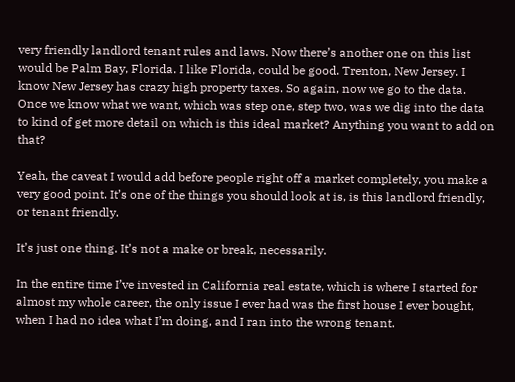very friendly landlord tenant rules and laws. Now there’s another one on this list would be Palm Bay, Florida. I like Florida, could be good. Trenton, New Jersey. I know New Jersey has crazy high property taxes. So again, now we go to the data. Once we know what we want, which was step one, step two, was we dig into the data to kind of get more detail on which is this ideal market? Anything you want to add on that?

Yeah, the caveat I would add before people right off a market completely, you make a very good point. It’s one of the things you should look at is, is this landlord friendly, or tenant friendly.

It’s just one thing. It’s not a make or break, necessarily.

In the entire time I’ve invested in California real estate, which is where I started for almost my whole career, the only issue I ever had was the first house I ever bought, when I had no idea what I’m doing, and I ran into the wrong tenant.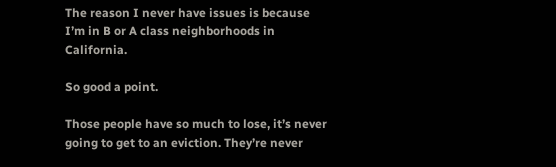The reason I never have issues is because I’m in B or A class neighborhoods in California.

So good a point.

Those people have so much to lose, it’s never going to get to an eviction. They’re never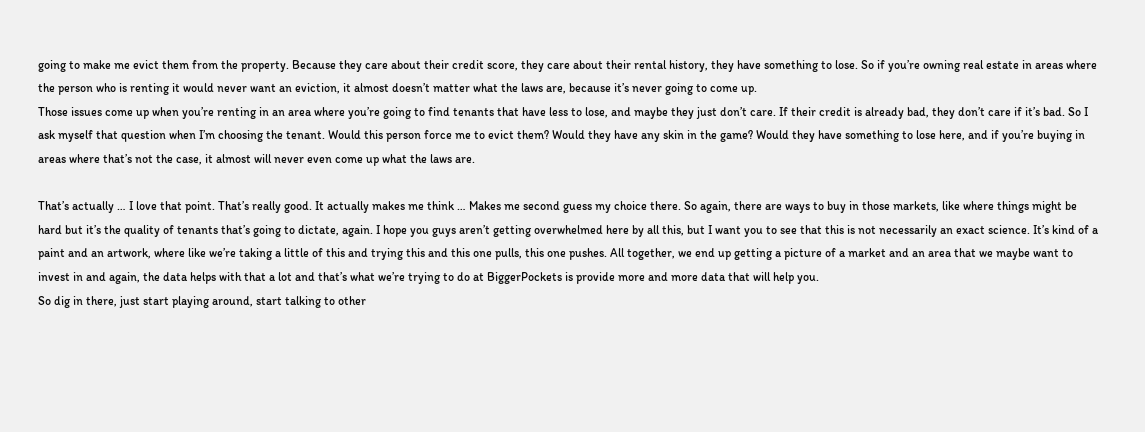going to make me evict them from the property. Because they care about their credit score, they care about their rental history, they have something to lose. So if you’re owning real estate in areas where the person who is renting it would never want an eviction, it almost doesn’t matter what the laws are, because it’s never going to come up.
Those issues come up when you’re renting in an area where you’re going to find tenants that have less to lose, and maybe they just don’t care. If their credit is already bad, they don’t care if it’s bad. So I ask myself that question when I’m choosing the tenant. Would this person force me to evict them? Would they have any skin in the game? Would they have something to lose here, and if you’re buying in areas where that’s not the case, it almost will never even come up what the laws are.

That’s actually … I love that point. That’s really good. It actually makes me think … Makes me second guess my choice there. So again, there are ways to buy in those markets, like where things might be hard but it’s the quality of tenants that’s going to dictate, again. I hope you guys aren’t getting overwhelmed here by all this, but I want you to see that this is not necessarily an exact science. It’s kind of a paint and an artwork, where like we’re taking a little of this and trying this and this one pulls, this one pushes. All together, we end up getting a picture of a market and an area that we maybe want to invest in and again, the data helps with that a lot and that’s what we’re trying to do at BiggerPockets is provide more and more data that will help you.
So dig in there, just start playing around, start talking to other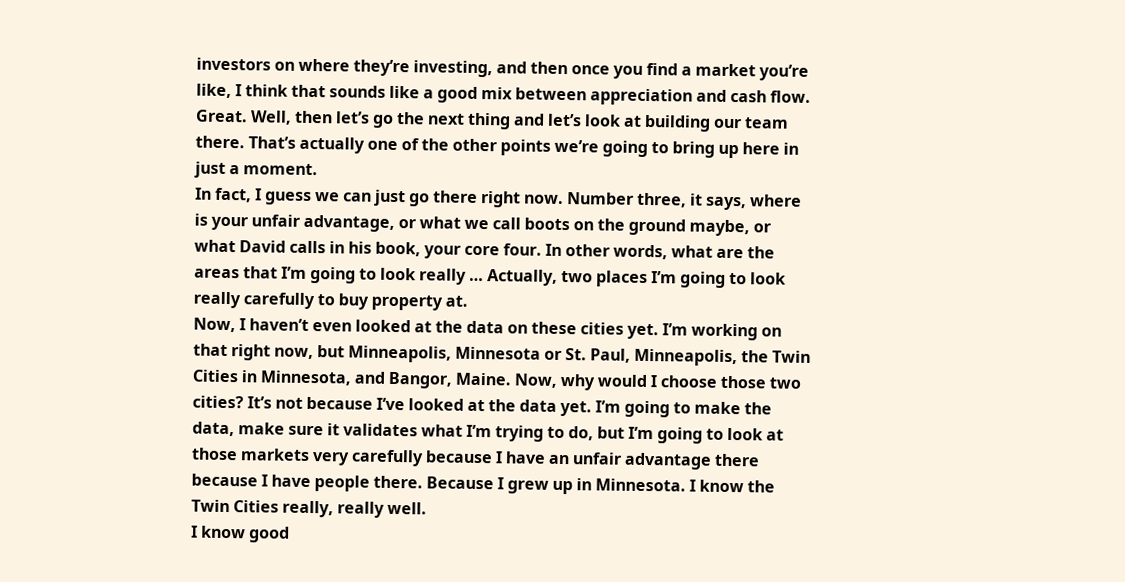investors on where they’re investing, and then once you find a market you’re like, I think that sounds like a good mix between appreciation and cash flow. Great. Well, then let’s go the next thing and let’s look at building our team there. That’s actually one of the other points we’re going to bring up here in just a moment.
In fact, I guess we can just go there right now. Number three, it says, where is your unfair advantage, or what we call boots on the ground maybe, or what David calls in his book, your core four. In other words, what are the areas that I’m going to look really … Actually, two places I’m going to look really carefully to buy property at.
Now, I haven’t even looked at the data on these cities yet. I’m working on that right now, but Minneapolis, Minnesota or St. Paul, Minneapolis, the Twin Cities in Minnesota, and Bangor, Maine. Now, why would I choose those two cities? It’s not because I’ve looked at the data yet. I’m going to make the data, make sure it validates what I’m trying to do, but I’m going to look at those markets very carefully because I have an unfair advantage there because I have people there. Because I grew up in Minnesota. I know the Twin Cities really, really well.
I know good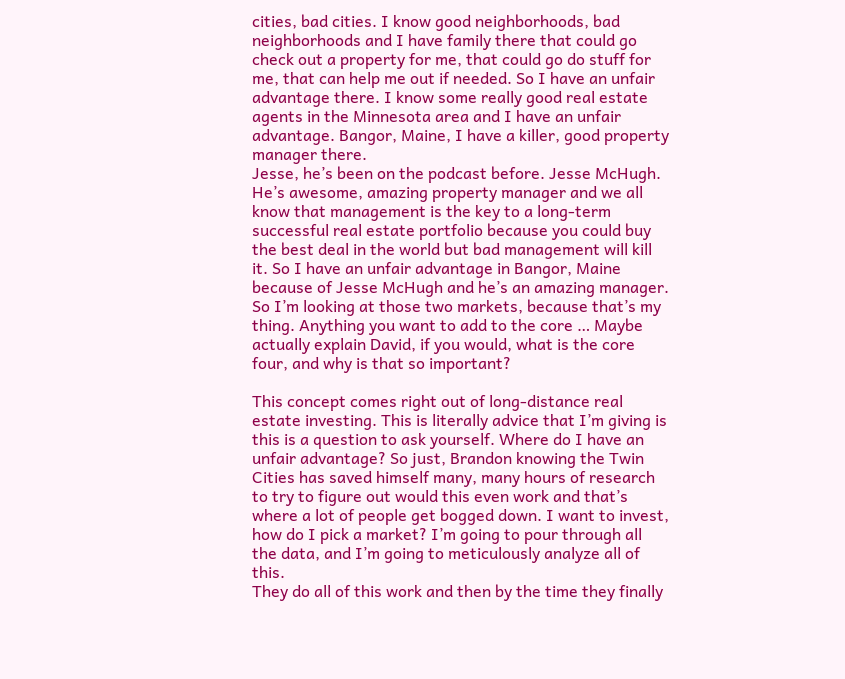cities, bad cities. I know good neighborhoods, bad neighborhoods and I have family there that could go check out a property for me, that could go do stuff for me, that can help me out if needed. So I have an unfair advantage there. I know some really good real estate agents in the Minnesota area and I have an unfair advantage. Bangor, Maine, I have a killer, good property manager there.
Jesse, he’s been on the podcast before. Jesse McHugh. He’s awesome, amazing property manager and we all know that management is the key to a long-term successful real estate portfolio because you could buy the best deal in the world but bad management will kill it. So I have an unfair advantage in Bangor, Maine because of Jesse McHugh and he’s an amazing manager. So I’m looking at those two markets, because that’s my thing. Anything you want to add to the core … Maybe actually explain David, if you would, what is the core four, and why is that so important?

This concept comes right out of long-distance real estate investing. This is literally advice that I’m giving is this is a question to ask yourself. Where do I have an unfair advantage? So just, Brandon knowing the Twin Cities has saved himself many, many hours of research to try to figure out would this even work and that’s where a lot of people get bogged down. I want to invest, how do I pick a market? I’m going to pour through all the data, and I’m going to meticulously analyze all of this.
They do all of this work and then by the time they finally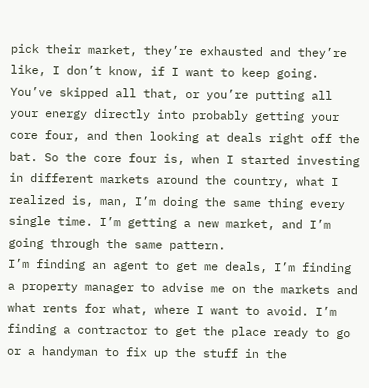pick their market, they’re exhausted and they’re like, I don’t know, if I want to keep going. You’ve skipped all that, or you’re putting all your energy directly into probably getting your core four, and then looking at deals right off the bat. So the core four is, when I started investing in different markets around the country, what I realized is, man, I’m doing the same thing every single time. I’m getting a new market, and I’m going through the same pattern.
I’m finding an agent to get me deals, I’m finding a property manager to advise me on the markets and what rents for what, where I want to avoid. I’m finding a contractor to get the place ready to go or a handyman to fix up the stuff in the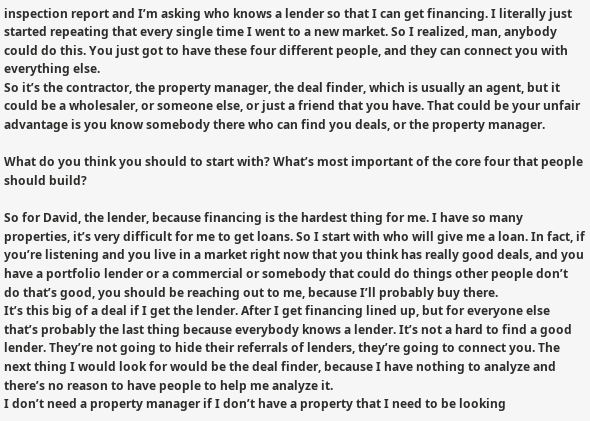inspection report and I’m asking who knows a lender so that I can get financing. I literally just started repeating that every single time I went to a new market. So I realized, man, anybody could do this. You just got to have these four different people, and they can connect you with everything else.
So it’s the contractor, the property manager, the deal finder, which is usually an agent, but it could be a wholesaler, or someone else, or just a friend that you have. That could be your unfair advantage is you know somebody there who can find you deals, or the property manager.

What do you think you should to start with? What’s most important of the core four that people should build?

So for David, the lender, because financing is the hardest thing for me. I have so many properties, it’s very difficult for me to get loans. So I start with who will give me a loan. In fact, if you’re listening and you live in a market right now that you think has really good deals, and you have a portfolio lender or a commercial or somebody that could do things other people don’t do that’s good, you should be reaching out to me, because I’ll probably buy there.
It’s this big of a deal if I get the lender. After I get financing lined up, but for everyone else that’s probably the last thing because everybody knows a lender. It’s not a hard to find a good lender. They’re not going to hide their referrals of lenders, they’re going to connect you. The next thing I would look for would be the deal finder, because I have nothing to analyze and there’s no reason to have people to help me analyze it.
I don’t need a property manager if I don’t have a property that I need to be looking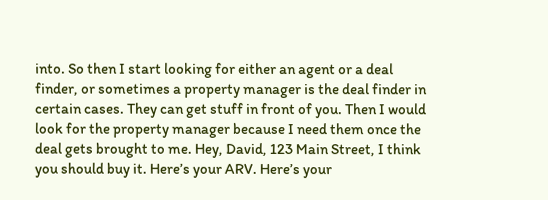into. So then I start looking for either an agent or a deal finder, or sometimes a property manager is the deal finder in certain cases. They can get stuff in front of you. Then I would look for the property manager because I need them once the deal gets brought to me. Hey, David, 123 Main Street, I think you should buy it. Here’s your ARV. Here’s your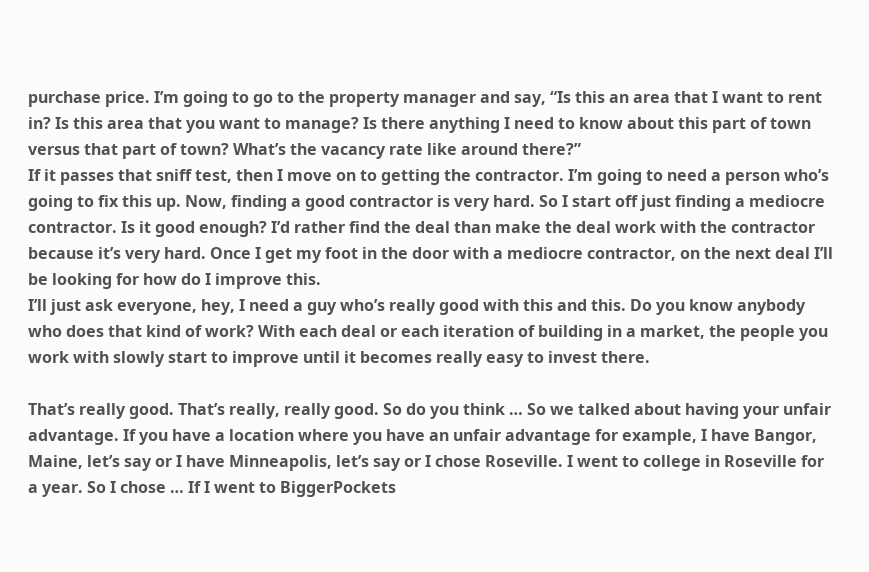purchase price. I’m going to go to the property manager and say, “Is this an area that I want to rent in? Is this area that you want to manage? Is there anything I need to know about this part of town versus that part of town? What’s the vacancy rate like around there?”
If it passes that sniff test, then I move on to getting the contractor. I’m going to need a person who’s going to fix this up. Now, finding a good contractor is very hard. So I start off just finding a mediocre contractor. Is it good enough? I’d rather find the deal than make the deal work with the contractor because it’s very hard. Once I get my foot in the door with a mediocre contractor, on the next deal I’ll be looking for how do I improve this.
I’ll just ask everyone, hey, I need a guy who’s really good with this and this. Do you know anybody who does that kind of work? With each deal or each iteration of building in a market, the people you work with slowly start to improve until it becomes really easy to invest there.

That’s really good. That’s really, really good. So do you think … So we talked about having your unfair advantage. If you have a location where you have an unfair advantage for example, I have Bangor, Maine, let’s say or I have Minneapolis, let’s say or I chose Roseville. I went to college in Roseville for a year. So I chose … If I went to BiggerPockets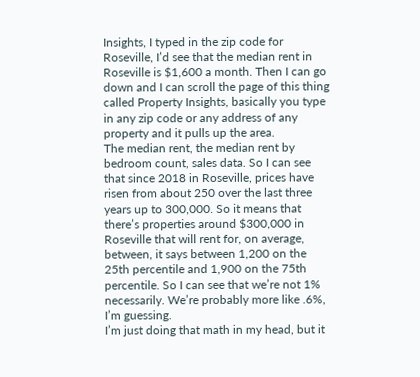Insights, I typed in the zip code for Roseville, I’d see that the median rent in Roseville is $1,600 a month. Then I can go down and I can scroll the page of this thing called Property Insights, basically you type in any zip code or any address of any property and it pulls up the area.
The median rent, the median rent by bedroom count, sales data. So I can see that since 2018 in Roseville, prices have risen from about 250 over the last three years up to 300,000. So it means that there’s properties around $300,000 in Roseville that will rent for, on average, between, it says between 1,200 on the 25th percentile and 1,900 on the 75th percentile. So I can see that we’re not 1% necessarily. We’re probably more like .6%, I’m guessing.
I’m just doing that math in my head, but it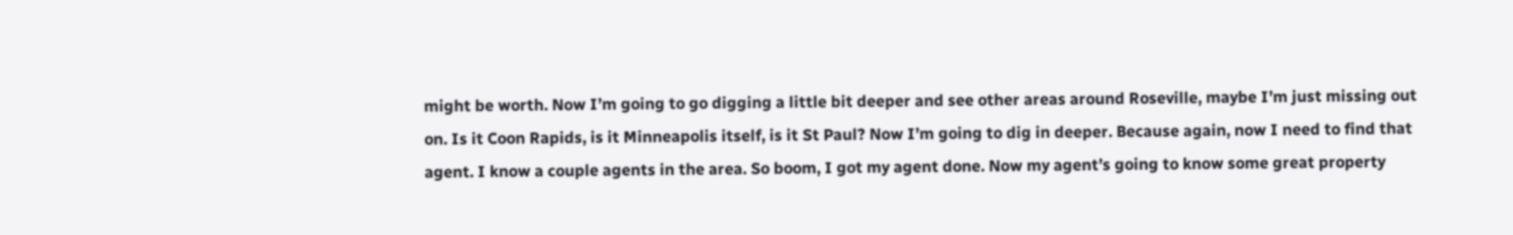might be worth. Now I’m going to go digging a little bit deeper and see other areas around Roseville, maybe I’m just missing out on. Is it Coon Rapids, is it Minneapolis itself, is it St Paul? Now I’m going to dig in deeper. Because again, now I need to find that agent. I know a couple agents in the area. So boom, I got my agent done. Now my agent’s going to know some great property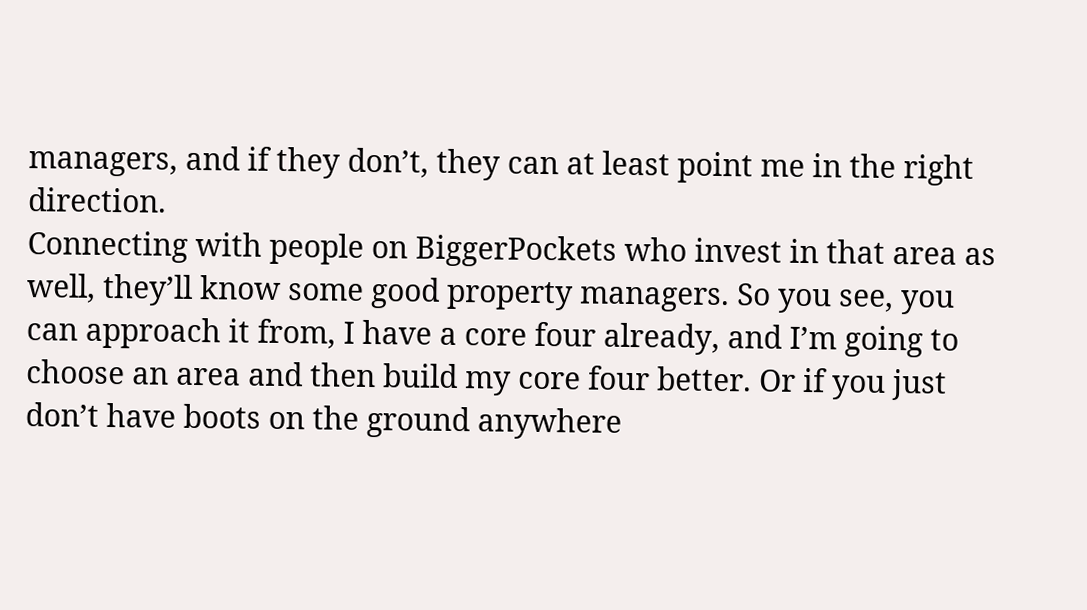managers, and if they don’t, they can at least point me in the right direction.
Connecting with people on BiggerPockets who invest in that area as well, they’ll know some good property managers. So you see, you can approach it from, I have a core four already, and I’m going to choose an area and then build my core four better. Or if you just don’t have boots on the ground anywhere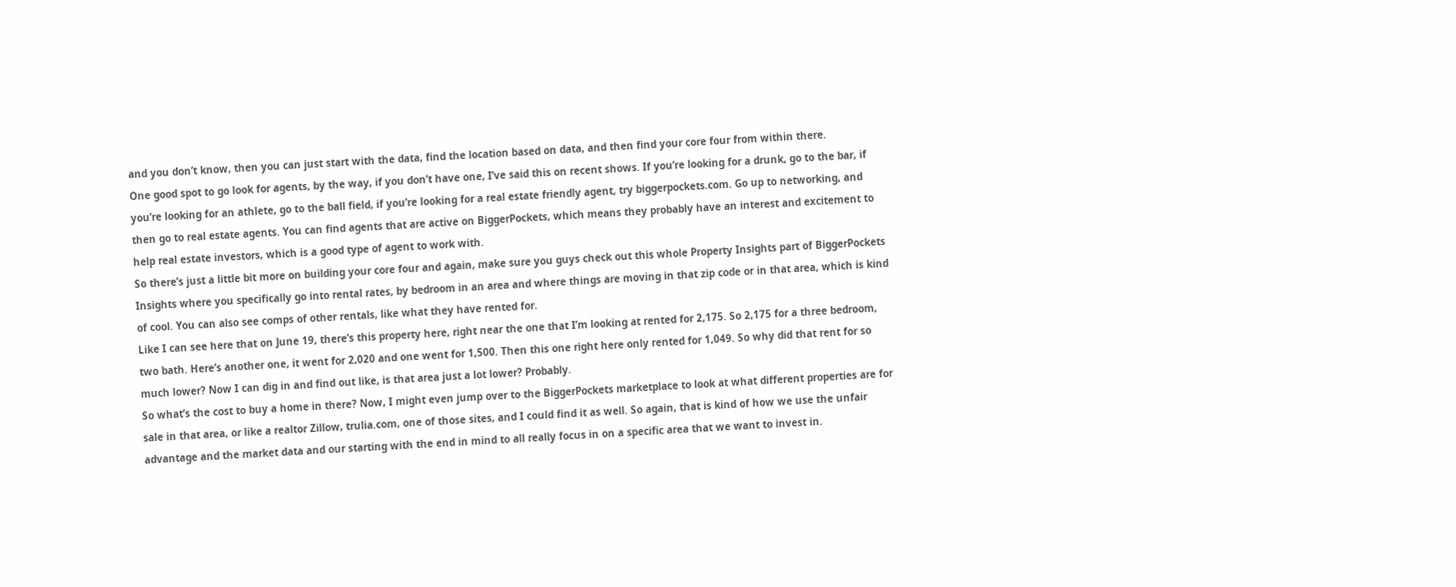and you don’t know, then you can just start with the data, find the location based on data, and then find your core four from within there.
One good spot to go look for agents, by the way, if you don’t have one, I’ve said this on recent shows. If you’re looking for a drunk, go to the bar, if you’re looking for an athlete, go to the ball field, if you’re looking for a real estate friendly agent, try biggerpockets.com. Go up to networking, and then go to real estate agents. You can find agents that are active on BiggerPockets, which means they probably have an interest and excitement to help real estate investors, which is a good type of agent to work with.
So there’s just a little bit more on building your core four and again, make sure you guys check out this whole Property Insights part of BiggerPockets Insights where you specifically go into rental rates, by bedroom in an area and where things are moving in that zip code or in that area, which is kind of cool. You can also see comps of other rentals, like what they have rented for.
Like I can see here that on June 19, there’s this property here, right near the one that I’m looking at rented for 2,175. So 2,175 for a three bedroom, two bath. Here’s another one, it went for 2,020 and one went for 1,500. Then this one right here only rented for 1,049. So why did that rent for so much lower? Now I can dig in and find out like, is that area just a lot lower? Probably.
So what’s the cost to buy a home in there? Now, I might even jump over to the BiggerPockets marketplace to look at what different properties are for sale in that area, or like a realtor Zillow, trulia.com, one of those sites, and I could find it as well. So again, that is kind of how we use the unfair advantage and the market data and our starting with the end in mind to all really focus in on a specific area that we want to invest in.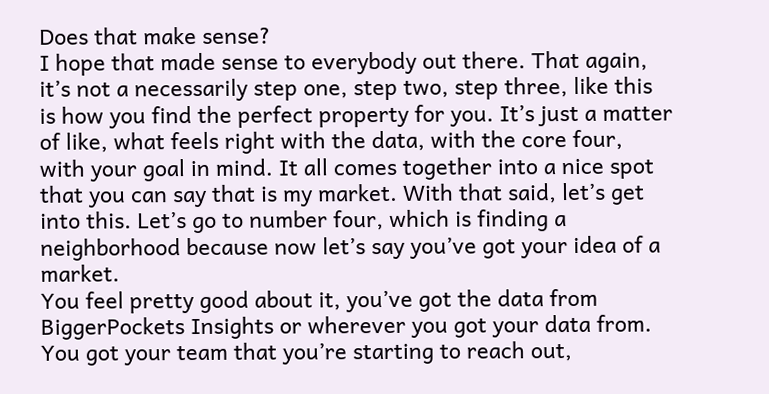Does that make sense?
I hope that made sense to everybody out there. That again, it’s not a necessarily step one, step two, step three, like this is how you find the perfect property for you. It’s just a matter of like, what feels right with the data, with the core four, with your goal in mind. It all comes together into a nice spot that you can say that is my market. With that said, let’s get into this. Let’s go to number four, which is finding a neighborhood because now let’s say you’ve got your idea of a market.
You feel pretty good about it, you’ve got the data from BiggerPockets Insights or wherever you got your data from. You got your team that you’re starting to reach out,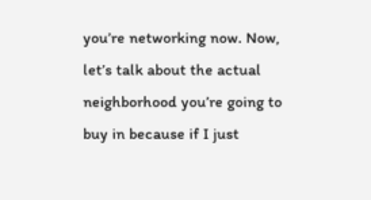you’re networking now. Now, let’s talk about the actual neighborhood you’re going to buy in because if I just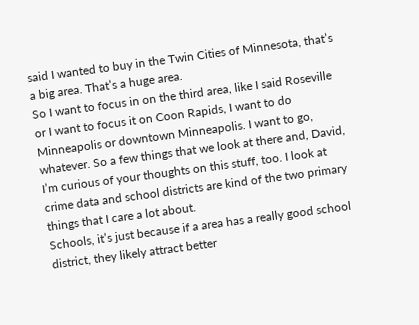said I wanted to buy in the Twin Cities of Minnesota, that’s a big area. That’s a huge area.
So I want to focus in on the third area, like I said Roseville or I want to focus it on Coon Rapids, I want to do Minneapolis or downtown Minneapolis. I want to go, whatever. So a few things that we look at there and, David, I’m curious of your thoughts on this stuff, too. I look at crime data and school districts are kind of the two primary things that I care a lot about.
Schools, it’s just because if a area has a really good school district, they likely attract better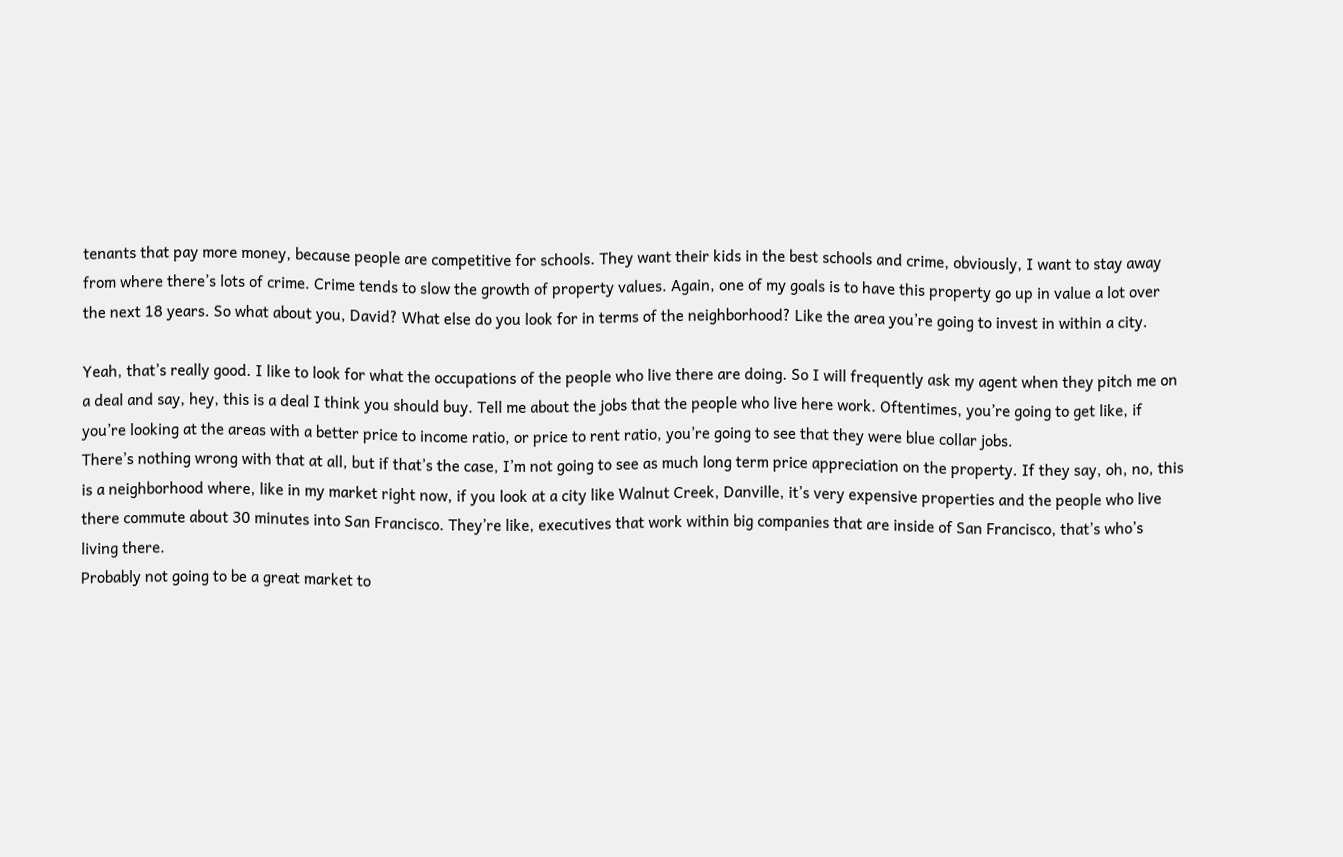tenants that pay more money, because people are competitive for schools. They want their kids in the best schools and crime, obviously, I want to stay away from where there’s lots of crime. Crime tends to slow the growth of property values. Again, one of my goals is to have this property go up in value a lot over the next 18 years. So what about you, David? What else do you look for in terms of the neighborhood? Like the area you’re going to invest in within a city.

Yeah, that’s really good. I like to look for what the occupations of the people who live there are doing. So I will frequently ask my agent when they pitch me on a deal and say, hey, this is a deal I think you should buy. Tell me about the jobs that the people who live here work. Oftentimes, you’re going to get like, if you’re looking at the areas with a better price to income ratio, or price to rent ratio, you’re going to see that they were blue collar jobs.
There’s nothing wrong with that at all, but if that’s the case, I’m not going to see as much long term price appreciation on the property. If they say, oh, no, this is a neighborhood where, like in my market right now, if you look at a city like Walnut Creek, Danville, it’s very expensive properties and the people who live there commute about 30 minutes into San Francisco. They’re like, executives that work within big companies that are inside of San Francisco, that’s who’s living there.
Probably not going to be a great market to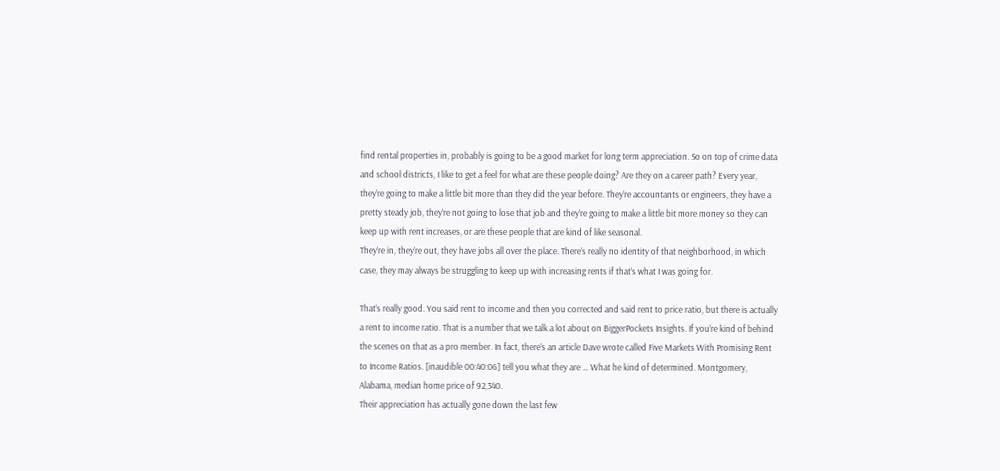find rental properties in, probably is going to be a good market for long term appreciation. So on top of crime data and school districts, I like to get a feel for what are these people doing? Are they on a career path? Every year, they’re going to make a little bit more than they did the year before. They’re accountants or engineers, they have a pretty steady job, they’re not going to lose that job and they’re going to make a little bit more money so they can keep up with rent increases, or are these people that are kind of like seasonal.
They’re in, they’re out, they have jobs all over the place. There’s really no identity of that neighborhood, in which case, they may always be struggling to keep up with increasing rents if that’s what I was going for.

That’s really good. You said rent to income and then you corrected and said rent to price ratio, but there is actually a rent to income ratio. That is a number that we talk a lot about on BiggerPockets Insights. If you’re kind of behind the scenes on that as a pro member. In fact, there’s an article Dave wrote called Five Markets With Promising Rent to Income Ratios. [inaudible 00:40:06] tell you what they are … What he kind of determined. Montgomery, Alabama, median home price of 92,340.
Their appreciation has actually gone down the last few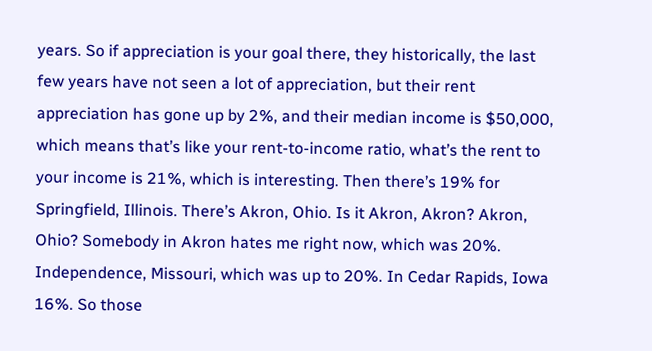years. So if appreciation is your goal there, they historically, the last few years have not seen a lot of appreciation, but their rent appreciation has gone up by 2%, and their median income is $50,000, which means that’s like your rent-to-income ratio, what’s the rent to your income is 21%, which is interesting. Then there’s 19% for Springfield, Illinois. There’s Akron, Ohio. Is it Akron, Akron? Akron, Ohio? Somebody in Akron hates me right now, which was 20%.
Independence, Missouri, which was up to 20%. In Cedar Rapids, Iowa 16%. So those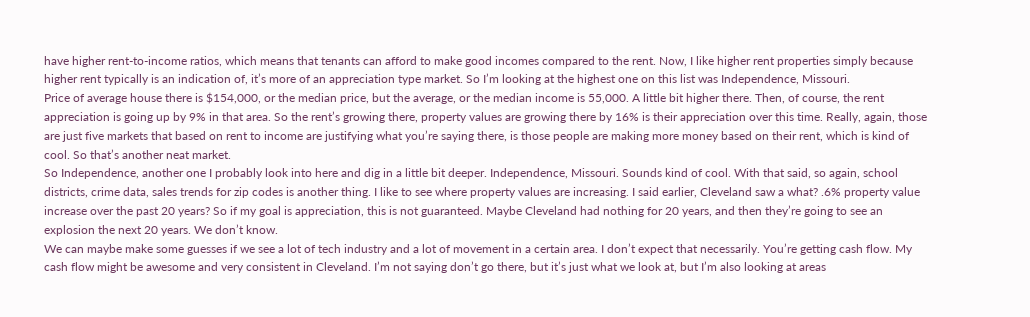have higher rent-to-income ratios, which means that tenants can afford to make good incomes compared to the rent. Now, I like higher rent properties simply because higher rent typically is an indication of, it’s more of an appreciation type market. So I’m looking at the highest one on this list was Independence, Missouri.
Price of average house there is $154,000, or the median price, but the average, or the median income is 55,000. A little bit higher there. Then, of course, the rent appreciation is going up by 9% in that area. So the rent’s growing there, property values are growing there by 16% is their appreciation over this time. Really, again, those are just five markets that based on rent to income are justifying what you’re saying there, is those people are making more money based on their rent, which is kind of cool. So that’s another neat market.
So Independence, another one I probably look into here and dig in a little bit deeper. Independence, Missouri. Sounds kind of cool. With that said, so again, school districts, crime data, sales trends for zip codes is another thing. I like to see where property values are increasing. I said earlier, Cleveland saw a what? .6% property value increase over the past 20 years? So if my goal is appreciation, this is not guaranteed. Maybe Cleveland had nothing for 20 years, and then they’re going to see an explosion the next 20 years. We don’t know.
We can maybe make some guesses if we see a lot of tech industry and a lot of movement in a certain area. I don’t expect that necessarily. You’re getting cash flow. My cash flow might be awesome and very consistent in Cleveland. I’m not saying don’t go there, but it’s just what we look at, but I’m also looking at areas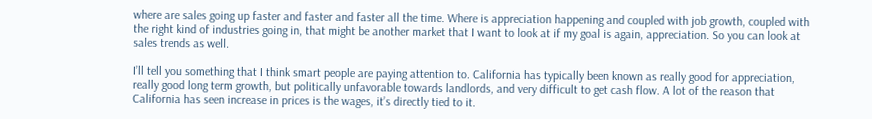where are sales going up faster and faster and faster all the time. Where is appreciation happening and coupled with job growth, coupled with the right kind of industries going in, that might be another market that I want to look at if my goal is again, appreciation. So you can look at sales trends as well.

I’ll tell you something that I think smart people are paying attention to. California has typically been known as really good for appreciation, really good long term growth, but politically unfavorable towards landlords, and very difficult to get cash flow. A lot of the reason that California has seen increase in prices is the wages, it’s directly tied to it.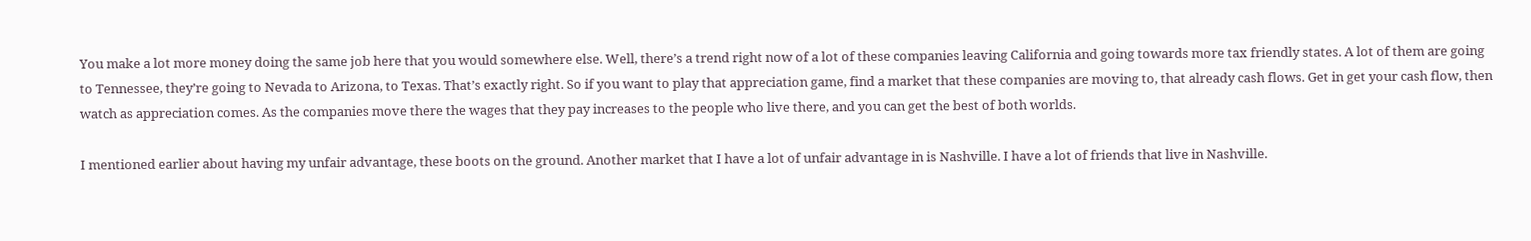You make a lot more money doing the same job here that you would somewhere else. Well, there’s a trend right now of a lot of these companies leaving California and going towards more tax friendly states. A lot of them are going to Tennessee, they’re going to Nevada to Arizona, to Texas. That’s exactly right. So if you want to play that appreciation game, find a market that these companies are moving to, that already cash flows. Get in get your cash flow, then watch as appreciation comes. As the companies move there the wages that they pay increases to the people who live there, and you can get the best of both worlds.

I mentioned earlier about having my unfair advantage, these boots on the ground. Another market that I have a lot of unfair advantage in is Nashville. I have a lot of friends that live in Nashville.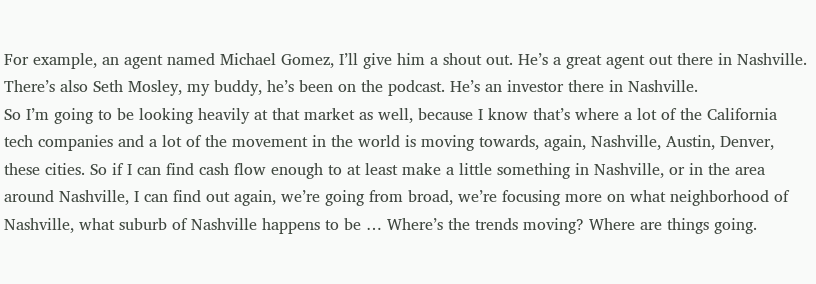For example, an agent named Michael Gomez, I’ll give him a shout out. He’s a great agent out there in Nashville. There’s also Seth Mosley, my buddy, he’s been on the podcast. He’s an investor there in Nashville.
So I’m going to be looking heavily at that market as well, because I know that’s where a lot of the California tech companies and a lot of the movement in the world is moving towards, again, Nashville, Austin, Denver, these cities. So if I can find cash flow enough to at least make a little something in Nashville, or in the area around Nashville, I can find out again, we’re going from broad, we’re focusing more on what neighborhood of Nashville, what suburb of Nashville happens to be … Where’s the trends moving? Where are things going.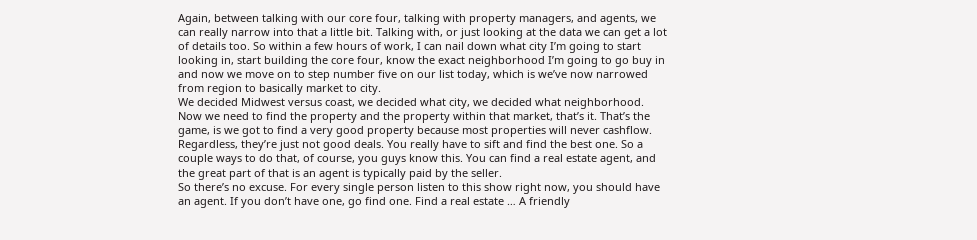Again, between talking with our core four, talking with property managers, and agents, we can really narrow into that a little bit. Talking with, or just looking at the data we can get a lot of details too. So within a few hours of work, I can nail down what city I’m going to start looking in, start building the core four, know the exact neighborhood I’m going to go buy in and now we move on to step number five on our list today, which is we’ve now narrowed from region to basically market to city.
We decided Midwest versus coast, we decided what city, we decided what neighborhood. Now we need to find the property and the property within that market, that’s it. That’s the game, is we got to find a very good property because most properties will never cashflow. Regardless, they’re just not good deals. You really have to sift and find the best one. So a couple ways to do that, of course, you guys know this. You can find a real estate agent, and the great part of that is an agent is typically paid by the seller.
So there’s no excuse. For every single person listen to this show right now, you should have an agent. If you don’t have one, go find one. Find a real estate … A friendly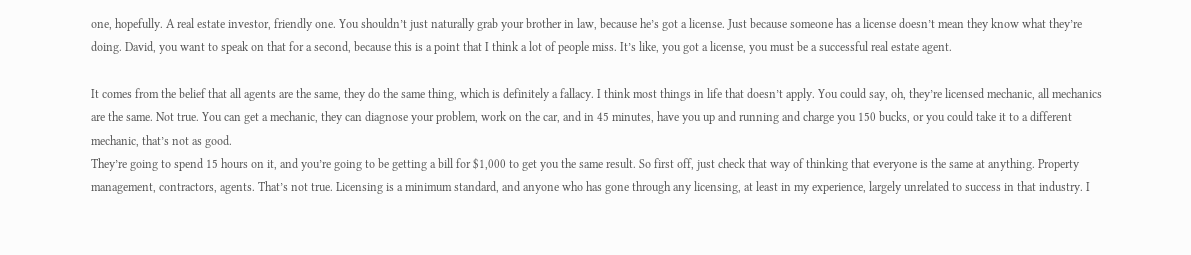one, hopefully. A real estate investor, friendly one. You shouldn’t just naturally grab your brother in law, because he’s got a license. Just because someone has a license doesn’t mean they know what they’re doing. David, you want to speak on that for a second, because this is a point that I think a lot of people miss. It’s like, you got a license, you must be a successful real estate agent.

It comes from the belief that all agents are the same, they do the same thing, which is definitely a fallacy. I think most things in life that doesn’t apply. You could say, oh, they’re licensed mechanic, all mechanics are the same. Not true. You can get a mechanic, they can diagnose your problem, work on the car, and in 45 minutes, have you up and running and charge you 150 bucks, or you could take it to a different mechanic, that’s not as good.
They’re going to spend 15 hours on it, and you’re going to be getting a bill for $1,000 to get you the same result. So first off, just check that way of thinking that everyone is the same at anything. Property management, contractors, agents. That’s not true. Licensing is a minimum standard, and anyone who has gone through any licensing, at least in my experience, largely unrelated to success in that industry. I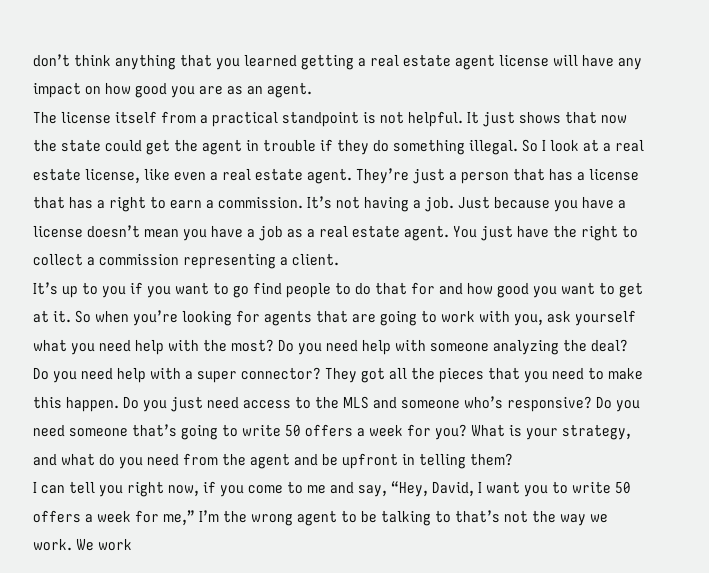don’t think anything that you learned getting a real estate agent license will have any impact on how good you are as an agent.
The license itself from a practical standpoint is not helpful. It just shows that now the state could get the agent in trouble if they do something illegal. So I look at a real estate license, like even a real estate agent. They’re just a person that has a license that has a right to earn a commission. It’s not having a job. Just because you have a license doesn’t mean you have a job as a real estate agent. You just have the right to collect a commission representing a client.
It’s up to you if you want to go find people to do that for and how good you want to get at it. So when you’re looking for agents that are going to work with you, ask yourself what you need help with the most? Do you need help with someone analyzing the deal? Do you need help with a super connector? They got all the pieces that you need to make this happen. Do you just need access to the MLS and someone who’s responsive? Do you need someone that’s going to write 50 offers a week for you? What is your strategy, and what do you need from the agent and be upfront in telling them?
I can tell you right now, if you come to me and say, “Hey, David, I want you to write 50 offers a week for me,” I’m the wrong agent to be talking to that’s not the way we work. We work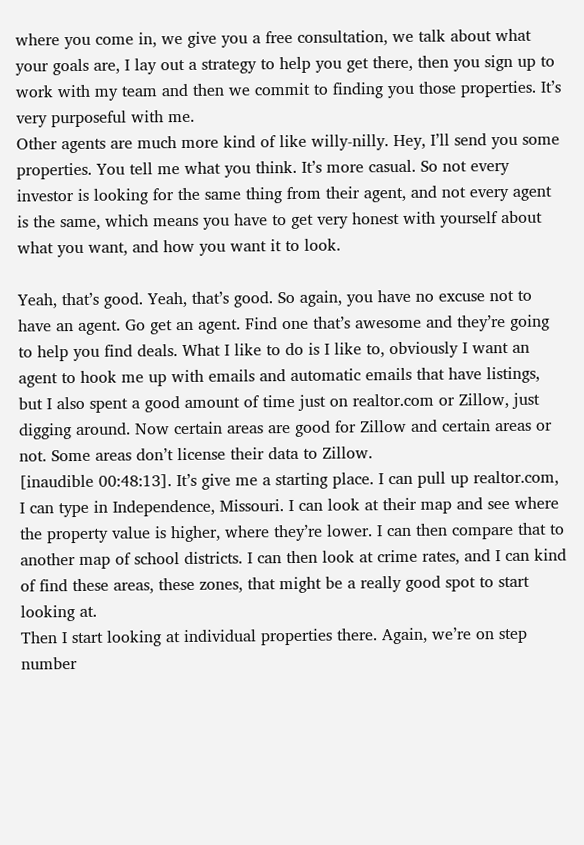where you come in, we give you a free consultation, we talk about what your goals are, I lay out a strategy to help you get there, then you sign up to work with my team and then we commit to finding you those properties. It’s very purposeful with me.
Other agents are much more kind of like willy-nilly. Hey, I’ll send you some properties. You tell me what you think. It’s more casual. So not every investor is looking for the same thing from their agent, and not every agent is the same, which means you have to get very honest with yourself about what you want, and how you want it to look.

Yeah, that’s good. Yeah, that’s good. So again, you have no excuse not to have an agent. Go get an agent. Find one that’s awesome and they’re going to help you find deals. What I like to do is I like to, obviously I want an agent to hook me up with emails and automatic emails that have listings, but I also spent a good amount of time just on realtor.com or Zillow, just digging around. Now certain areas are good for Zillow and certain areas or not. Some areas don’t license their data to Zillow.
[inaudible 00:48:13]. It’s give me a starting place. I can pull up realtor.com, I can type in Independence, Missouri. I can look at their map and see where the property value is higher, where they’re lower. I can then compare that to another map of school districts. I can then look at crime rates, and I can kind of find these areas, these zones, that might be a really good spot to start looking at.
Then I start looking at individual properties there. Again, we’re on step number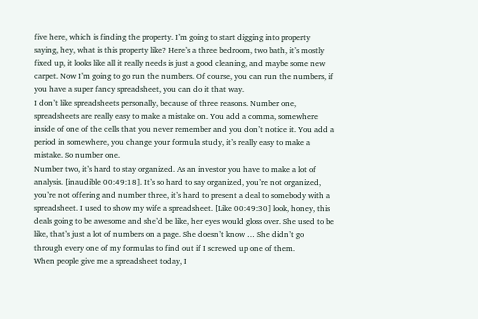five here, which is finding the property. I’m going to start digging into property saying, hey, what is this property like? Here’s a three bedroom, two bath, it’s mostly fixed up, it looks like all it really needs is just a good cleaning, and maybe some new carpet. Now I’m going to go run the numbers. Of course, you can run the numbers, if you have a super fancy spreadsheet, you can do it that way.
I don’t like spreadsheets personally, because of three reasons. Number one, spreadsheets are really easy to make a mistake on. You add a comma, somewhere inside of one of the cells that you never remember and you don’t notice it. You add a period in somewhere, you change your formula study, it’s really easy to make a mistake. So number one.
Number two, it’s hard to stay organized. As an investor you have to make a lot of analysis. [inaudible 00:49:18]. It’s so hard to say organized, you’re not organized, you’re not offering and number three, it’s hard to present a deal to somebody with a spreadsheet. I used to show my wife a spreadsheet. [Like 00:49:30] look, honey, this deals going to be awesome and she’d be like, her eyes would gloss over. She used to be like, that’s just a lot of numbers on a page. She doesn’t know … She didn’t go through every one of my formulas to find out if I screwed up one of them.
When people give me a spreadsheet today, I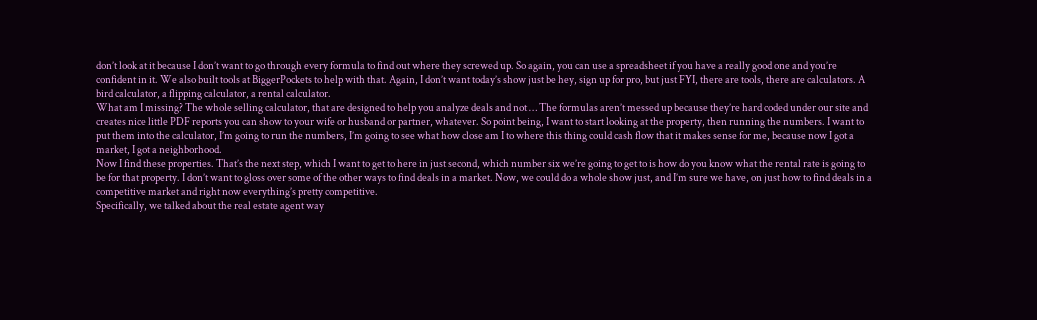don’t look at it because I don’t want to go through every formula to find out where they screwed up. So again, you can use a spreadsheet if you have a really good one and you’re confident in it. We also built tools at BiggerPockets to help with that. Again, I don’t want today’s show just be hey, sign up for pro, but just FYI, there are tools, there are calculators. A bird calculator, a flipping calculator, a rental calculator.
What am I missing? The whole selling calculator, that are designed to help you analyze deals and not … The formulas aren’t messed up because they’re hard coded under our site and creates nice little PDF reports you can show to your wife or husband or partner, whatever. So point being, I want to start looking at the property, then running the numbers. I want to put them into the calculator, I’m going to run the numbers, I’m going to see what how close am I to where this thing could cash flow that it makes sense for me, because now I got a market, I got a neighborhood.
Now I find these properties. That’s the next step, which I want to get to here in just second, which number six we’re going to get to is how do you know what the rental rate is going to be for that property. I don’t want to gloss over some of the other ways to find deals in a market. Now, we could do a whole show just, and I’m sure we have, on just how to find deals in a competitive market and right now everything’s pretty competitive.
Specifically, we talked about the real estate agent way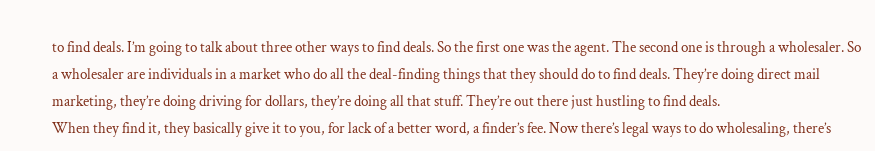to find deals. I’m going to talk about three other ways to find deals. So the first one was the agent. The second one is through a wholesaler. So a wholesaler are individuals in a market who do all the deal-finding things that they should do to find deals. They’re doing direct mail marketing, they’re doing driving for dollars, they’re doing all that stuff. They’re out there just hustling to find deals.
When they find it, they basically give it to you, for lack of a better word, a finder’s fee. Now there’s legal ways to do wholesaling, there’s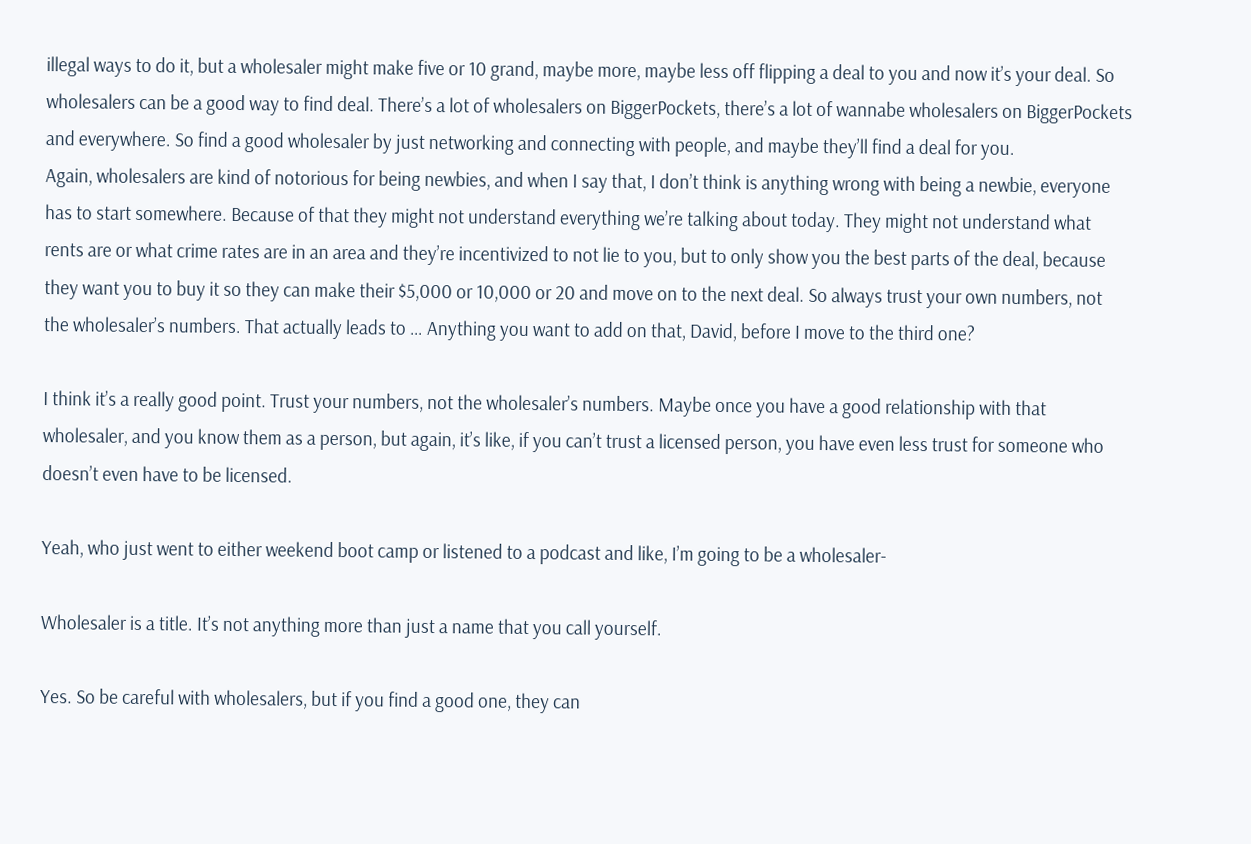illegal ways to do it, but a wholesaler might make five or 10 grand, maybe more, maybe less off flipping a deal to you and now it’s your deal. So wholesalers can be a good way to find deal. There’s a lot of wholesalers on BiggerPockets, there’s a lot of wannabe wholesalers on BiggerPockets and everywhere. So find a good wholesaler by just networking and connecting with people, and maybe they’ll find a deal for you.
Again, wholesalers are kind of notorious for being newbies, and when I say that, I don’t think is anything wrong with being a newbie, everyone has to start somewhere. Because of that they might not understand everything we’re talking about today. They might not understand what rents are or what crime rates are in an area and they’re incentivized to not lie to you, but to only show you the best parts of the deal, because they want you to buy it so they can make their $5,000 or 10,000 or 20 and move on to the next deal. So always trust your own numbers, not the wholesaler’s numbers. That actually leads to … Anything you want to add on that, David, before I move to the third one?

I think it’s a really good point. Trust your numbers, not the wholesaler’s numbers. Maybe once you have a good relationship with that wholesaler, and you know them as a person, but again, it’s like, if you can’t trust a licensed person, you have even less trust for someone who doesn’t even have to be licensed.

Yeah, who just went to either weekend boot camp or listened to a podcast and like, I’m going to be a wholesaler-

Wholesaler is a title. It’s not anything more than just a name that you call yourself.

Yes. So be careful with wholesalers, but if you find a good one, they can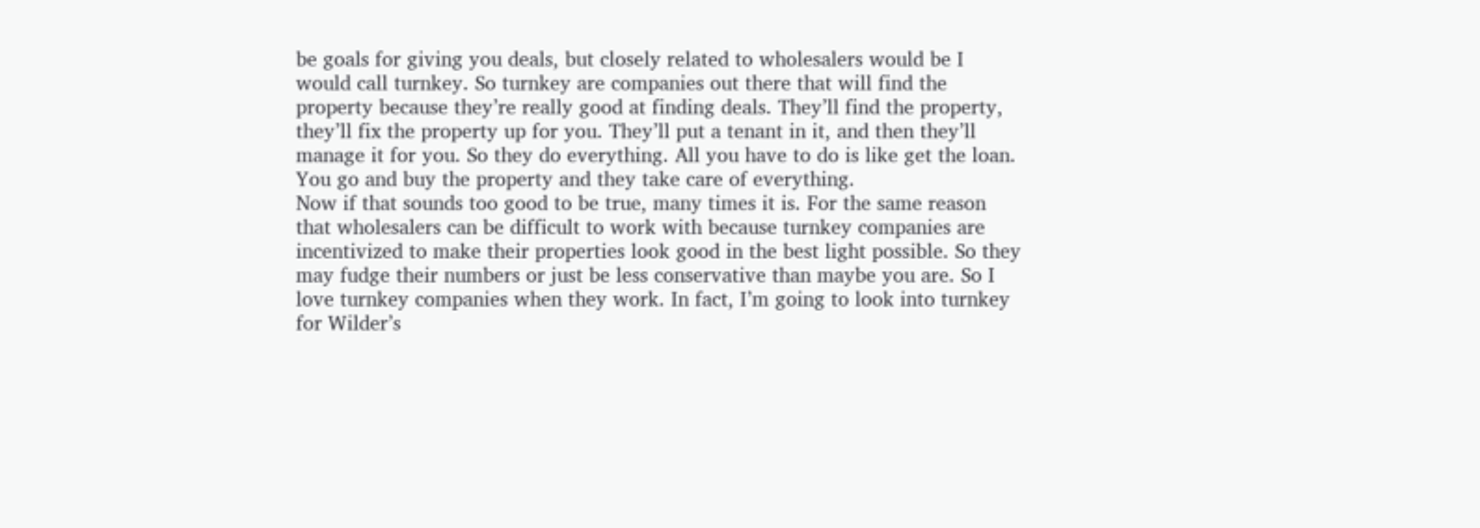be goals for giving you deals, but closely related to wholesalers would be I would call turnkey. So turnkey are companies out there that will find the property because they’re really good at finding deals. They’ll find the property, they’ll fix the property up for you. They’ll put a tenant in it, and then they’ll manage it for you. So they do everything. All you have to do is like get the loan. You go and buy the property and they take care of everything.
Now if that sounds too good to be true, many times it is. For the same reason that wholesalers can be difficult to work with because turnkey companies are incentivized to make their properties look good in the best light possible. So they may fudge their numbers or just be less conservative than maybe you are. So I love turnkey companies when they work. In fact, I’m going to look into turnkey for Wilder’s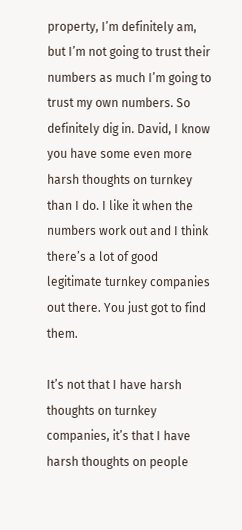property, I’m definitely am, but I’m not going to trust their numbers as much I’m going to trust my own numbers. So definitely dig in. David, I know you have some even more harsh thoughts on turnkey than I do. I like it when the numbers work out and I think there’s a lot of good legitimate turnkey companies out there. You just got to find them.

It’s not that I have harsh thoughts on turnkey companies, it’s that I have harsh thoughts on people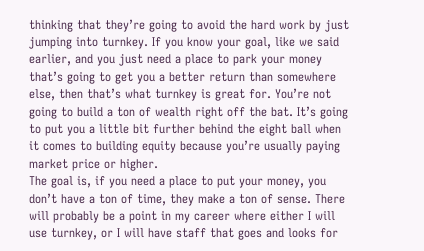thinking that they’re going to avoid the hard work by just jumping into turnkey. If you know your goal, like we said earlier, and you just need a place to park your money that’s going to get you a better return than somewhere else, then that’s what turnkey is great for. You’re not going to build a ton of wealth right off the bat. It’s going to put you a little bit further behind the eight ball when it comes to building equity because you’re usually paying market price or higher.
The goal is, if you need a place to put your money, you don’t have a ton of time, they make a ton of sense. There will probably be a point in my career where either I will use turnkey, or I will have staff that goes and looks for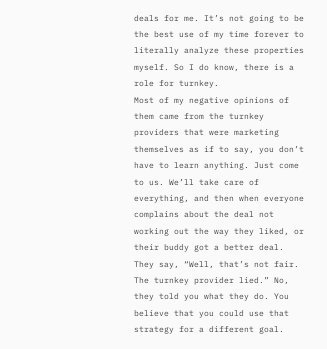deals for me. It’s not going to be the best use of my time forever to literally analyze these properties myself. So I do know, there is a role for turnkey.
Most of my negative opinions of them came from the turnkey providers that were marketing themselves as if to say, you don’t have to learn anything. Just come to us. We’ll take care of everything, and then when everyone complains about the deal not working out the way they liked, or their buddy got a better deal. They say, “Well, that’s not fair. The turnkey provider lied.” No, they told you what they do. You believe that you could use that strategy for a different goal.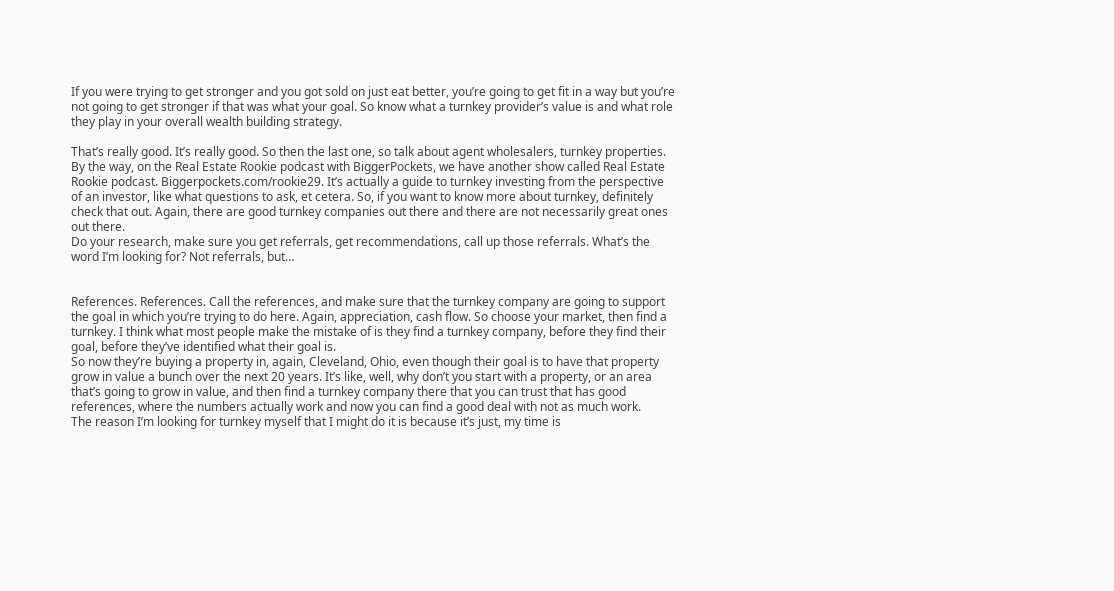If you were trying to get stronger and you got sold on just eat better, you’re going to get fit in a way but you’re not going to get stronger if that was what your goal. So know what a turnkey provider’s value is and what role they play in your overall wealth building strategy.

That’s really good. It’s really good. So then the last one, so talk about agent wholesalers, turnkey properties. By the way, on the Real Estate Rookie podcast with BiggerPockets, we have another show called Real Estate Rookie podcast. Biggerpockets.com/rookie29. It’s actually a guide to turnkey investing from the perspective of an investor, like what questions to ask, et cetera. So, if you want to know more about turnkey, definitely check that out. Again, there are good turnkey companies out there and there are not necessarily great ones out there.
Do your research, make sure you get referrals, get recommendations, call up those referrals. What’s the word I’m looking for? Not referrals, but…


References. References. Call the references, and make sure that the turnkey company are going to support the goal in which you’re trying to do here. Again, appreciation, cash flow. So choose your market, then find a turnkey. I think what most people make the mistake of is they find a turnkey company, before they find their goal, before they’ve identified what their goal is.
So now they’re buying a property in, again, Cleveland, Ohio, even though their goal is to have that property grow in value a bunch over the next 20 years. It’s like, well, why don’t you start with a property, or an area that’s going to grow in value, and then find a turnkey company there that you can trust that has good references, where the numbers actually work and now you can find a good deal with not as much work.
The reason I’m looking for turnkey myself that I might do it is because it’s just, my time is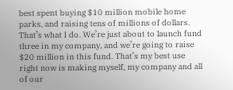best spent buying $10 million mobile home parks, and raising tens of millions of dollars. That’s what I do. We’re just about to launch fund three in my company, and we’re going to raise $20 million in this fund. That’s my best use right now is making myself, my company and all of our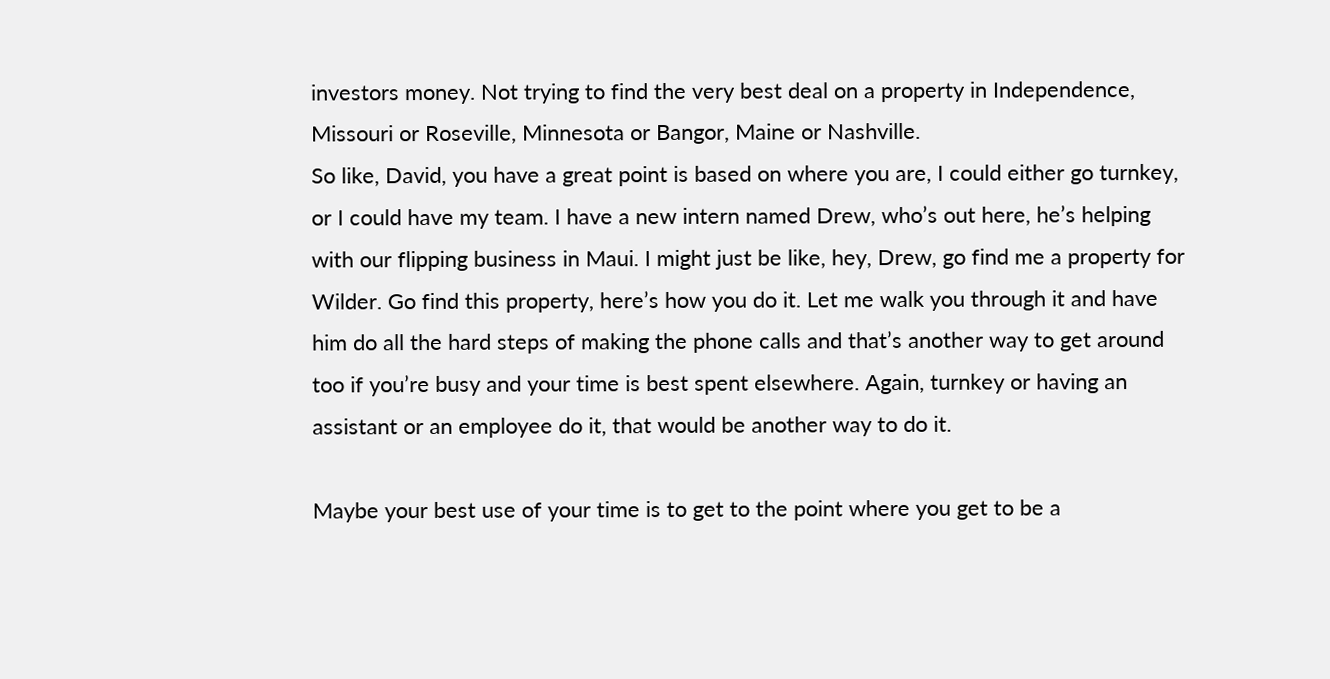investors money. Not trying to find the very best deal on a property in Independence, Missouri or Roseville, Minnesota or Bangor, Maine or Nashville.
So like, David, you have a great point is based on where you are, I could either go turnkey, or I could have my team. I have a new intern named Drew, who’s out here, he’s helping with our flipping business in Maui. I might just be like, hey, Drew, go find me a property for Wilder. Go find this property, here’s how you do it. Let me walk you through it and have him do all the hard steps of making the phone calls and that’s another way to get around too if you’re busy and your time is best spent elsewhere. Again, turnkey or having an assistant or an employee do it, that would be another way to do it.

Maybe your best use of your time is to get to the point where you get to be a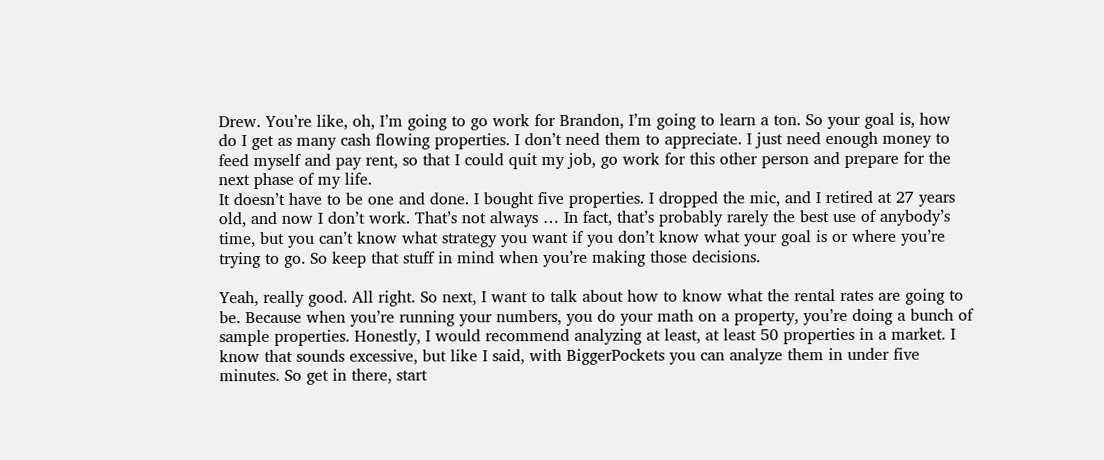Drew. You’re like, oh, I’m going to go work for Brandon, I’m going to learn a ton. So your goal is, how do I get as many cash flowing properties. I don’t need them to appreciate. I just need enough money to feed myself and pay rent, so that I could quit my job, go work for this other person and prepare for the next phase of my life.
It doesn’t have to be one and done. I bought five properties. I dropped the mic, and I retired at 27 years old, and now I don’t work. That’s not always … In fact, that’s probably rarely the best use of anybody’s time, but you can’t know what strategy you want if you don’t know what your goal is or where you’re trying to go. So keep that stuff in mind when you’re making those decisions.

Yeah, really good. All right. So next, I want to talk about how to know what the rental rates are going to be. Because when you’re running your numbers, you do your math on a property, you’re doing a bunch of sample properties. Honestly, I would recommend analyzing at least, at least 50 properties in a market. I know that sounds excessive, but like I said, with BiggerPockets you can analyze them in under five minutes. So get in there, start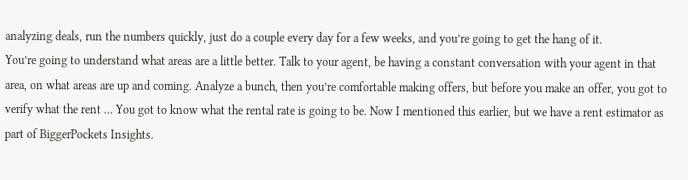analyzing deals, run the numbers quickly, just do a couple every day for a few weeks, and you’re going to get the hang of it.
You’re going to understand what areas are a little better. Talk to your agent, be having a constant conversation with your agent in that area, on what areas are up and coming. Analyze a bunch, then you’re comfortable making offers, but before you make an offer, you got to verify what the rent … You got to know what the rental rate is going to be. Now I mentioned this earlier, but we have a rent estimator as part of BiggerPockets Insights.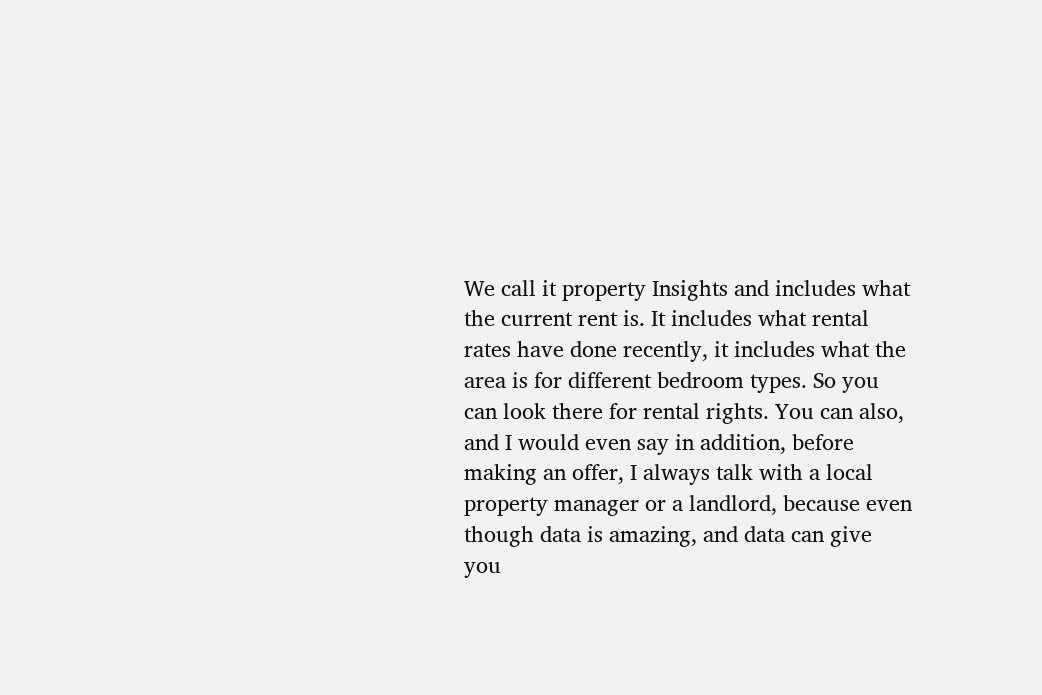We call it property Insights and includes what the current rent is. It includes what rental rates have done recently, it includes what the area is for different bedroom types. So you can look there for rental rights. You can also, and I would even say in addition, before making an offer, I always talk with a local property manager or a landlord, because even though data is amazing, and data can give you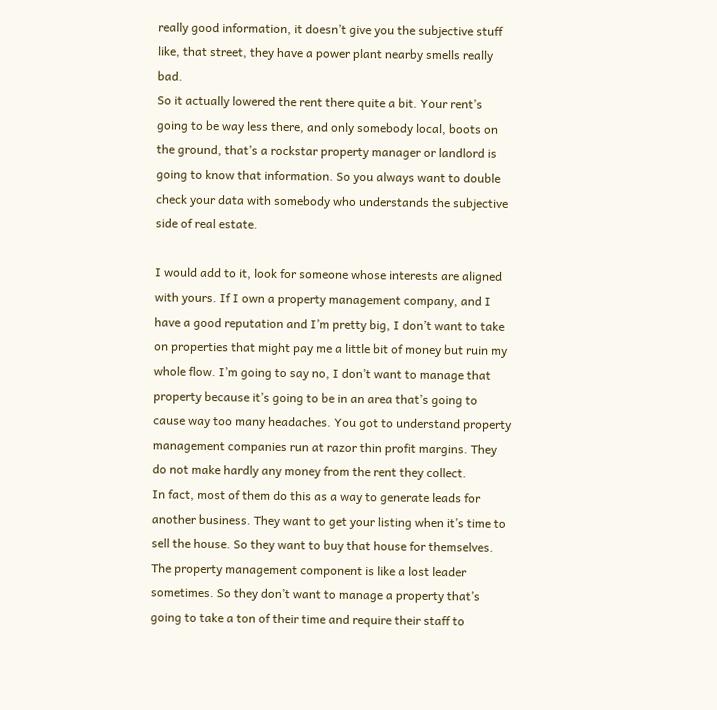really good information, it doesn’t give you the subjective stuff like, that street, they have a power plant nearby smells really bad.
So it actually lowered the rent there quite a bit. Your rent’s going to be way less there, and only somebody local, boots on the ground, that’s a rockstar property manager or landlord is going to know that information. So you always want to double check your data with somebody who understands the subjective side of real estate.

I would add to it, look for someone whose interests are aligned with yours. If I own a property management company, and I have a good reputation and I’m pretty big, I don’t want to take on properties that might pay me a little bit of money but ruin my whole flow. I’m going to say no, I don’t want to manage that property because it’s going to be in an area that’s going to cause way too many headaches. You got to understand property management companies run at razor thin profit margins. They do not make hardly any money from the rent they collect.
In fact, most of them do this as a way to generate leads for another business. They want to get your listing when it’s time to sell the house. So they want to buy that house for themselves. The property management component is like a lost leader sometimes. So they don’t want to manage a property that’s going to take a ton of their time and require their staff to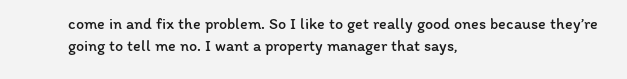come in and fix the problem. So I like to get really good ones because they’re going to tell me no. I want a property manager that says,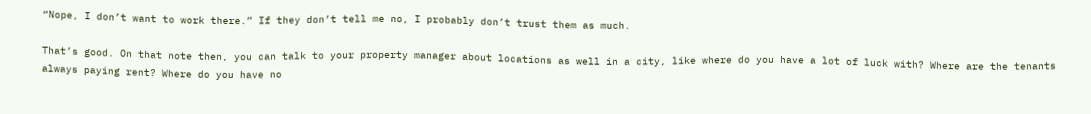“Nope, I don’t want to work there.” If they don’t tell me no, I probably don’t trust them as much.

That’s good. On that note then, you can talk to your property manager about locations as well in a city, like where do you have a lot of luck with? Where are the tenants always paying rent? Where do you have no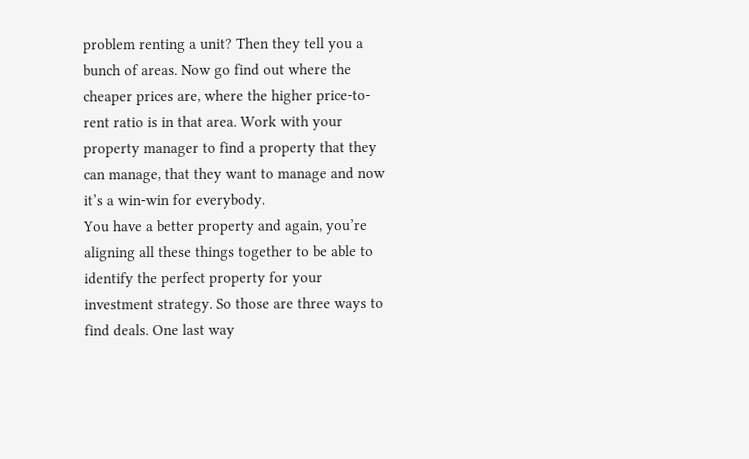problem renting a unit? Then they tell you a bunch of areas. Now go find out where the cheaper prices are, where the higher price-to-rent ratio is in that area. Work with your property manager to find a property that they can manage, that they want to manage and now it’s a win-win for everybody.
You have a better property and again, you’re aligning all these things together to be able to identify the perfect property for your investment strategy. So those are three ways to find deals. One last way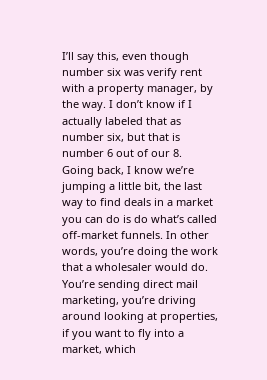I’ll say this, even though number six was verify rent with a property manager, by the way. I don’t know if I actually labeled that as number six, but that is number 6 out of our 8.
Going back, I know we’re jumping a little bit, the last way to find deals in a market you can do is do what’s called off-market funnels. In other words, you’re doing the work that a wholesaler would do. You’re sending direct mail marketing, you’re driving around looking at properties, if you want to fly into a market, which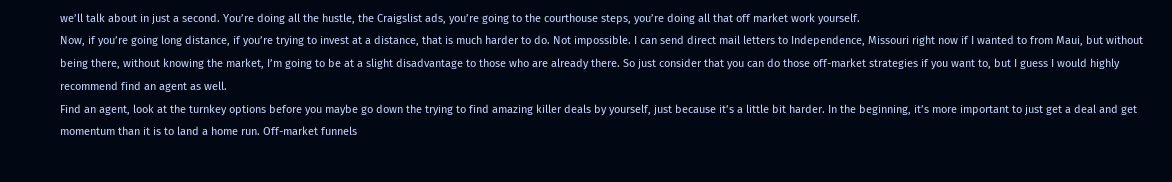we’ll talk about in just a second. You’re doing all the hustle, the Craigslist ads, you’re going to the courthouse steps, you’re doing all that off market work yourself.
Now, if you’re going long distance, if you’re trying to invest at a distance, that is much harder to do. Not impossible. I can send direct mail letters to Independence, Missouri right now if I wanted to from Maui, but without being there, without knowing the market, I’m going to be at a slight disadvantage to those who are already there. So just consider that you can do those off-market strategies if you want to, but I guess I would highly recommend find an agent as well.
Find an agent, look at the turnkey options before you maybe go down the trying to find amazing killer deals by yourself, just because it’s a little bit harder. In the beginning, it’s more important to just get a deal and get momentum than it is to land a home run. Off-market funnels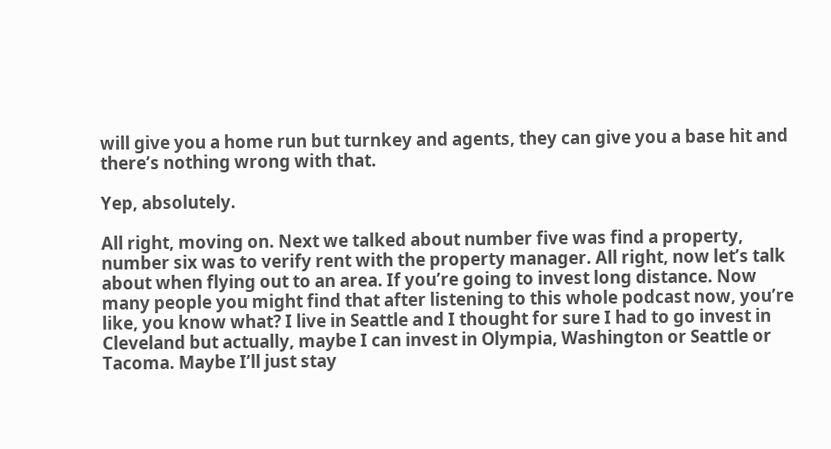will give you a home run but turnkey and agents, they can give you a base hit and there’s nothing wrong with that.

Yep, absolutely.

All right, moving on. Next we talked about number five was find a property, number six was to verify rent with the property manager. All right, now let’s talk about when flying out to an area. If you’re going to invest long distance. Now many people you might find that after listening to this whole podcast now, you’re like, you know what? I live in Seattle and I thought for sure I had to go invest in Cleveland but actually, maybe I can invest in Olympia, Washington or Seattle or Tacoma. Maybe I’ll just stay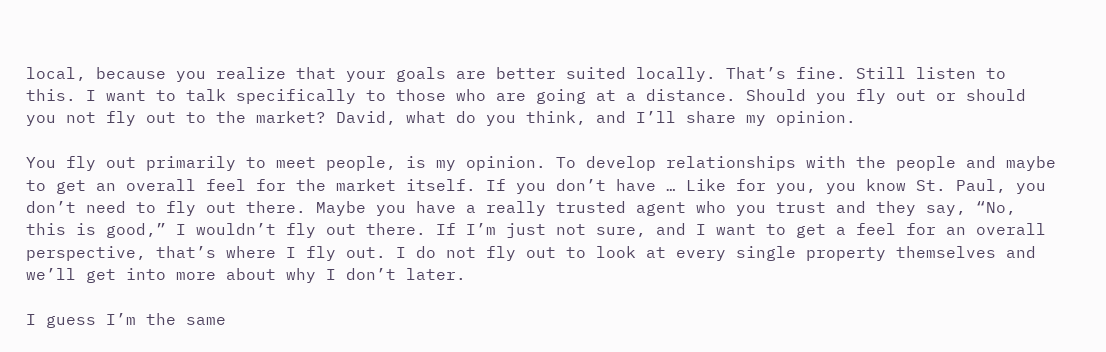local, because you realize that your goals are better suited locally. That’s fine. Still listen to this. I want to talk specifically to those who are going at a distance. Should you fly out or should you not fly out to the market? David, what do you think, and I’ll share my opinion.

You fly out primarily to meet people, is my opinion. To develop relationships with the people and maybe to get an overall feel for the market itself. If you don’t have … Like for you, you know St. Paul, you don’t need to fly out there. Maybe you have a really trusted agent who you trust and they say, “No, this is good,” I wouldn’t fly out there. If I’m just not sure, and I want to get a feel for an overall perspective, that’s where I fly out. I do not fly out to look at every single property themselves and we’ll get into more about why I don’t later.

I guess I’m the same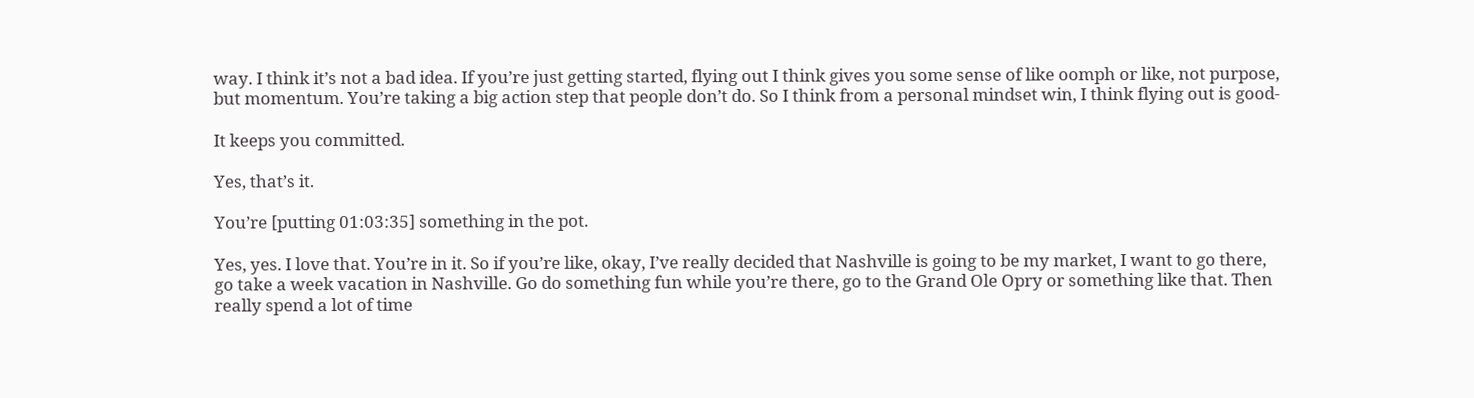way. I think it’s not a bad idea. If you’re just getting started, flying out I think gives you some sense of like oomph or like, not purpose, but momentum. You’re taking a big action step that people don’t do. So I think from a personal mindset win, I think flying out is good-

It keeps you committed.

Yes, that’s it.

You’re [putting 01:03:35] something in the pot.

Yes, yes. I love that. You’re in it. So if you’re like, okay, I’ve really decided that Nashville is going to be my market, I want to go there, go take a week vacation in Nashville. Go do something fun while you’re there, go to the Grand Ole Opry or something like that. Then really spend a lot of time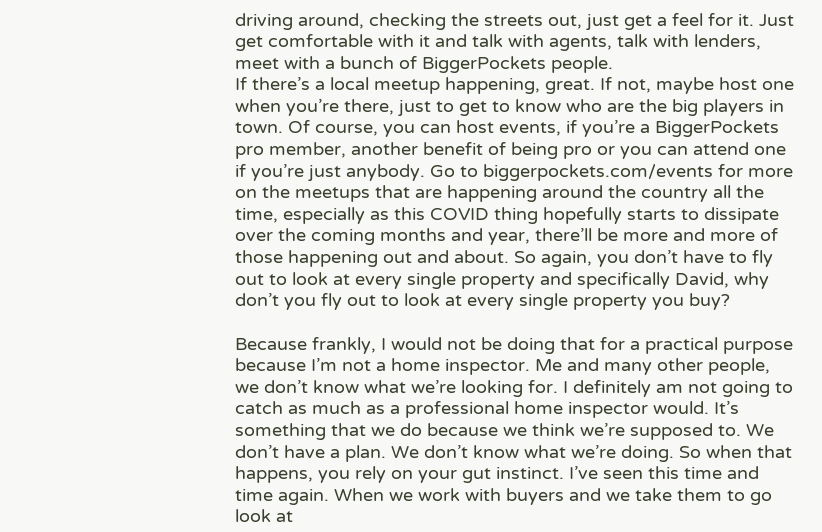driving around, checking the streets out, just get a feel for it. Just get comfortable with it and talk with agents, talk with lenders, meet with a bunch of BiggerPockets people.
If there’s a local meetup happening, great. If not, maybe host one when you’re there, just to get to know who are the big players in town. Of course, you can host events, if you’re a BiggerPockets pro member, another benefit of being pro or you can attend one if you’re just anybody. Go to biggerpockets.com/events for more on the meetups that are happening around the country all the time, especially as this COVID thing hopefully starts to dissipate over the coming months and year, there’ll be more and more of those happening out and about. So again, you don’t have to fly out to look at every single property and specifically David, why don’t you fly out to look at every single property you buy?

Because frankly, I would not be doing that for a practical purpose because I’m not a home inspector. Me and many other people, we don’t know what we’re looking for. I definitely am not going to catch as much as a professional home inspector would. It’s something that we do because we think we’re supposed to. We don’t have a plan. We don’t know what we’re doing. So when that happens, you rely on your gut instinct. I’ve seen this time and time again. When we work with buyers and we take them to go look at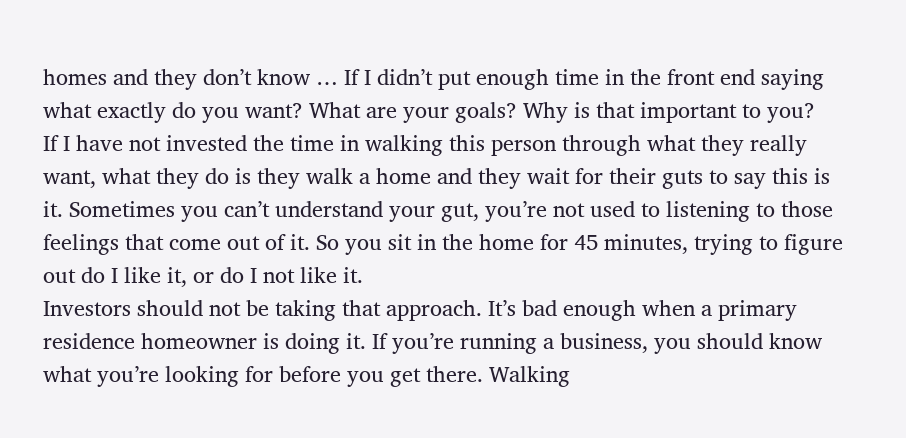homes and they don’t know … If I didn’t put enough time in the front end saying what exactly do you want? What are your goals? Why is that important to you?
If I have not invested the time in walking this person through what they really want, what they do is they walk a home and they wait for their guts to say this is it. Sometimes you can’t understand your gut, you’re not used to listening to those feelings that come out of it. So you sit in the home for 45 minutes, trying to figure out do I like it, or do I not like it.
Investors should not be taking that approach. It’s bad enough when a primary residence homeowner is doing it. If you’re running a business, you should know what you’re looking for before you get there. Walking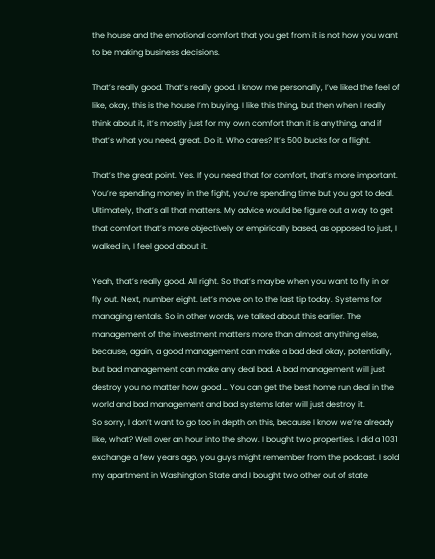the house and the emotional comfort that you get from it is not how you want to be making business decisions.

That’s really good. That’s really good. I know me personally, I’ve liked the feel of like, okay, this is the house I’m buying. I like this thing, but then when I really think about it, it’s mostly just for my own comfort than it is anything, and if that’s what you need, great. Do it. Who cares? It’s 500 bucks for a flight.

That’s the great point. Yes. If you need that for comfort, that’s more important. You’re spending money in the fight, you’re spending time but you got to deal. Ultimately, that’s all that matters. My advice would be figure out a way to get that comfort that’s more objectively or empirically based, as opposed to just, I walked in, I feel good about it.

Yeah, that’s really good. All right. So that’s maybe when you want to fly in or fly out. Next, number eight. Let’s move on to the last tip today. Systems for managing rentals. So in other words, we talked about this earlier. The management of the investment matters more than almost anything else, because, again, a good management can make a bad deal okay, potentially, but bad management can make any deal bad. A bad management will just destroy you no matter how good … You can get the best home run deal in the world and bad management and bad systems later will just destroy it.
So sorry, I don’t want to go too in depth on this, because I know we’re already like, what? Well over an hour into the show. I bought two properties. I did a 1031 exchange a few years ago, you guys might remember from the podcast. I sold my apartment in Washington State and I bought two other out of state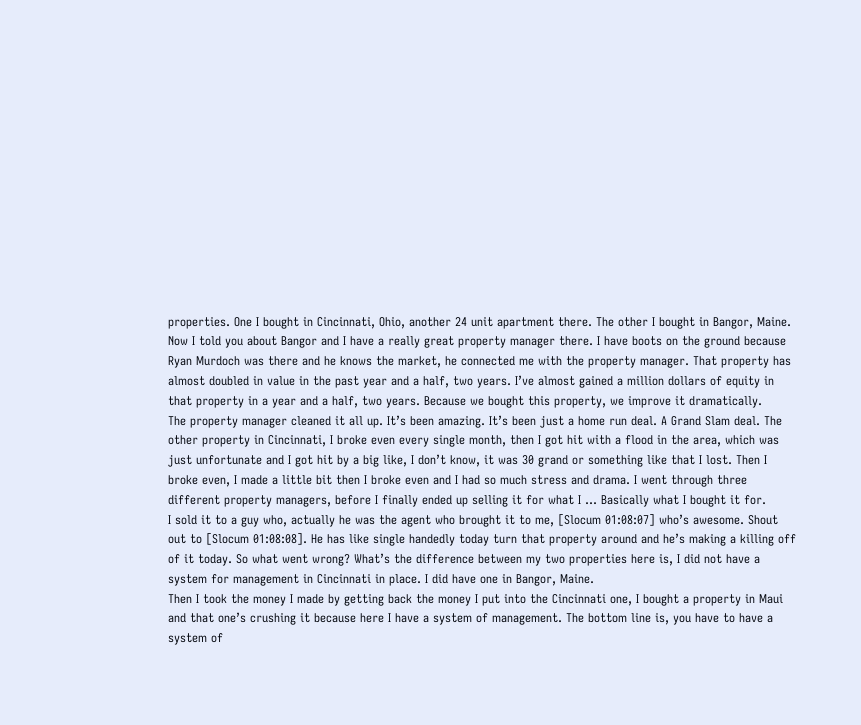properties. One I bought in Cincinnati, Ohio, another 24 unit apartment there. The other I bought in Bangor, Maine.
Now I told you about Bangor and I have a really great property manager there. I have boots on the ground because Ryan Murdoch was there and he knows the market, he connected me with the property manager. That property has almost doubled in value in the past year and a half, two years. I’ve almost gained a million dollars of equity in that property in a year and a half, two years. Because we bought this property, we improve it dramatically.
The property manager cleaned it all up. It’s been amazing. It’s been just a home run deal. A Grand Slam deal. The other property in Cincinnati, I broke even every single month, then I got hit with a flood in the area, which was just unfortunate and I got hit by a big like, I don’t know, it was 30 grand or something like that I lost. Then I broke even, I made a little bit then I broke even and I had so much stress and drama. I went through three different property managers, before I finally ended up selling it for what I … Basically what I bought it for.
I sold it to a guy who, actually he was the agent who brought it to me, [Slocum 01:08:07] who’s awesome. Shout out to [Slocum 01:08:08]. He has like single handedly today turn that property around and he’s making a killing off of it today. So what went wrong? What’s the difference between my two properties here is, I did not have a system for management in Cincinnati in place. I did have one in Bangor, Maine.
Then I took the money I made by getting back the money I put into the Cincinnati one, I bought a property in Maui and that one’s crushing it because here I have a system of management. The bottom line is, you have to have a system of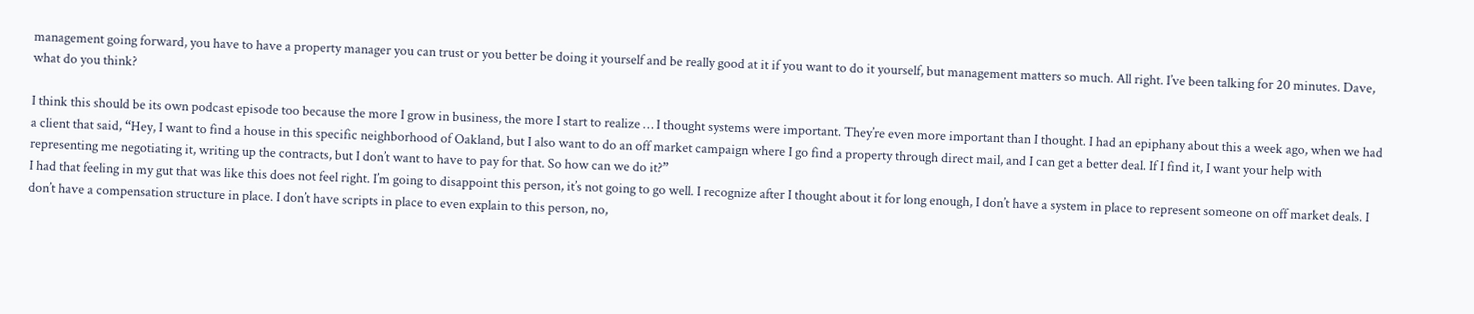management going forward, you have to have a property manager you can trust or you better be doing it yourself and be really good at it if you want to do it yourself, but management matters so much. All right. I’ve been talking for 20 minutes. Dave, what do you think?

I think this should be its own podcast episode too because the more I grow in business, the more I start to realize … I thought systems were important. They’re even more important than I thought. I had an epiphany about this a week ago, when we had a client that said, “Hey, I want to find a house in this specific neighborhood of Oakland, but I also want to do an off market campaign where I go find a property through direct mail, and I can get a better deal. If I find it, I want your help with representing me negotiating it, writing up the contracts, but I don’t want to have to pay for that. So how can we do it?”
I had that feeling in my gut that was like this does not feel right. I’m going to disappoint this person, it’s not going to go well. I recognize after I thought about it for long enough, I don’t have a system in place to represent someone on off market deals. I don’t have a compensation structure in place. I don’t have scripts in place to even explain to this person, no,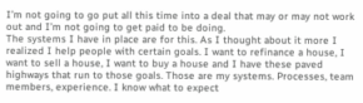I’m not going to go put all this time into a deal that may or may not work out and I’m not going to get paid to be doing.
The systems I have in place are for this. As I thought about it more I realized I help people with certain goals. I want to refinance a house, I want to sell a house, I want to buy a house and I have these paved highways that run to those goals. Those are my systems. Processes, team members, experience. I know what to expect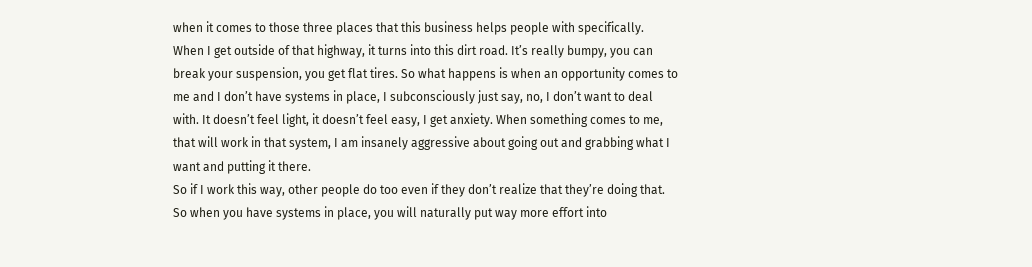when it comes to those three places that this business helps people with specifically.
When I get outside of that highway, it turns into this dirt road. It’s really bumpy, you can break your suspension, you get flat tires. So what happens is when an opportunity comes to me and I don’t have systems in place, I subconsciously just say, no, I don’t want to deal with. It doesn’t feel light, it doesn’t feel easy, I get anxiety. When something comes to me, that will work in that system, I am insanely aggressive about going out and grabbing what I want and putting it there.
So if I work this way, other people do too even if they don’t realize that they’re doing that. So when you have systems in place, you will naturally put way more effort into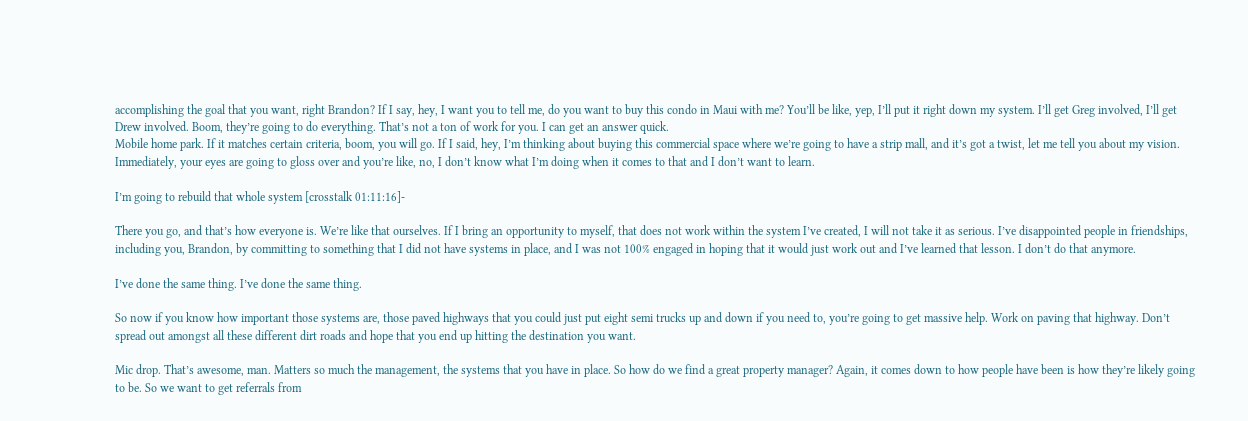accomplishing the goal that you want, right Brandon? If I say, hey, I want you to tell me, do you want to buy this condo in Maui with me? You’ll be like, yep, I’ll put it right down my system. I’ll get Greg involved, I’ll get Drew involved. Boom, they’re going to do everything. That’s not a ton of work for you. I can get an answer quick.
Mobile home park. If it matches certain criteria, boom, you will go. If I said, hey, I’m thinking about buying this commercial space where we’re going to have a strip mall, and it’s got a twist, let me tell you about my vision. Immediately, your eyes are going to gloss over and you’re like, no, I don’t know what I’m doing when it comes to that and I don’t want to learn.

I’m going to rebuild that whole system [crosstalk 01:11:16]-

There you go, and that’s how everyone is. We’re like that ourselves. If I bring an opportunity to myself, that does not work within the system I’ve created, I will not take it as serious. I’ve disappointed people in friendships, including you, Brandon, by committing to something that I did not have systems in place, and I was not 100% engaged in hoping that it would just work out and I’ve learned that lesson. I don’t do that anymore.

I’ve done the same thing. I’ve done the same thing.

So now if you know how important those systems are, those paved highways that you could just put eight semi trucks up and down if you need to, you’re going to get massive help. Work on paving that highway. Don’t spread out amongst all these different dirt roads and hope that you end up hitting the destination you want.

Mic drop. That’s awesome, man. Matters so much the management, the systems that you have in place. So how do we find a great property manager? Again, it comes down to how people have been is how they’re likely going to be. So we want to get referrals from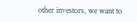other investors, we want to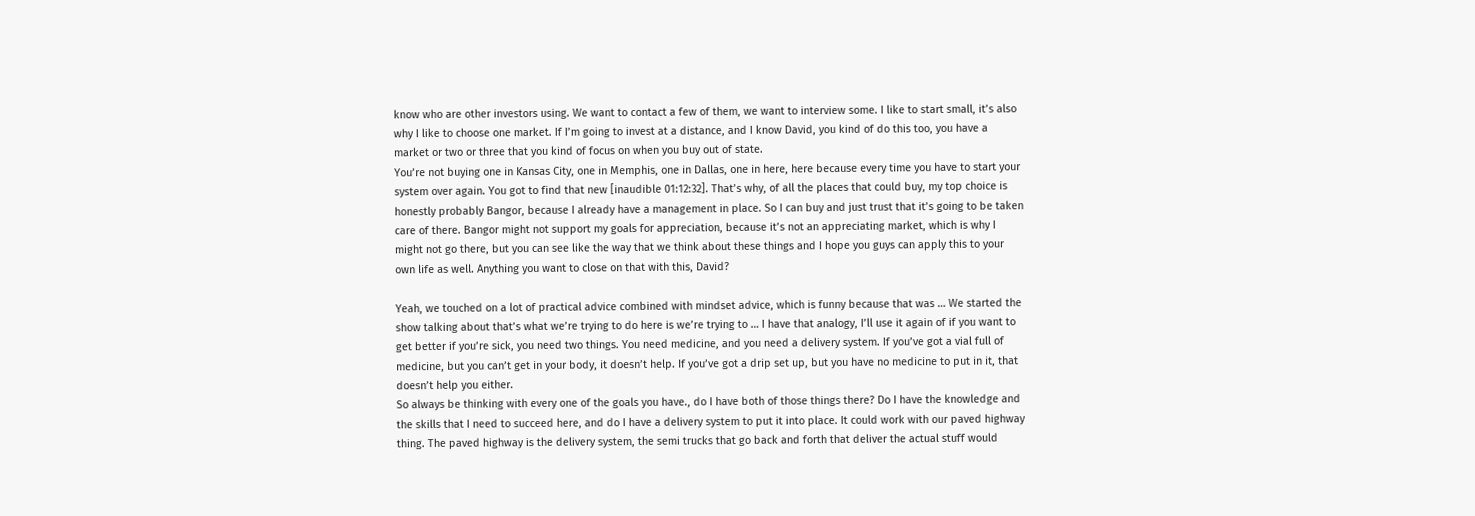know who are other investors using. We want to contact a few of them, we want to interview some. I like to start small, it’s also why I like to choose one market. If I’m going to invest at a distance, and I know David, you kind of do this too, you have a market or two or three that you kind of focus on when you buy out of state.
You’re not buying one in Kansas City, one in Memphis, one in Dallas, one in here, here because every time you have to start your system over again. You got to find that new [inaudible 01:12:32]. That’s why, of all the places that could buy, my top choice is honestly probably Bangor, because I already have a management in place. So I can buy and just trust that it’s going to be taken care of there. Bangor might not support my goals for appreciation, because it’s not an appreciating market, which is why I might not go there, but you can see like the way that we think about these things and I hope you guys can apply this to your own life as well. Anything you want to close on that with this, David?

Yeah, we touched on a lot of practical advice combined with mindset advice, which is funny because that was … We started the show talking about that’s what we’re trying to do here is we’re trying to … I have that analogy, I’ll use it again of if you want to get better if you’re sick, you need two things. You need medicine, and you need a delivery system. If you’ve got a vial full of medicine, but you can’t get in your body, it doesn’t help. If you’ve got a drip set up, but you have no medicine to put in it, that doesn’t help you either.
So always be thinking with every one of the goals you have., do I have both of those things there? Do I have the knowledge and the skills that I need to succeed here, and do I have a delivery system to put it into place. It could work with our paved highway thing. The paved highway is the delivery system, the semi trucks that go back and forth that deliver the actual stuff would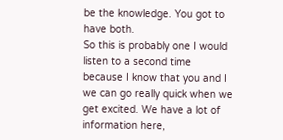be the knowledge. You got to have both.
So this is probably one I would listen to a second time because I know that you and I we can go really quick when we get excited. We have a lot of information here,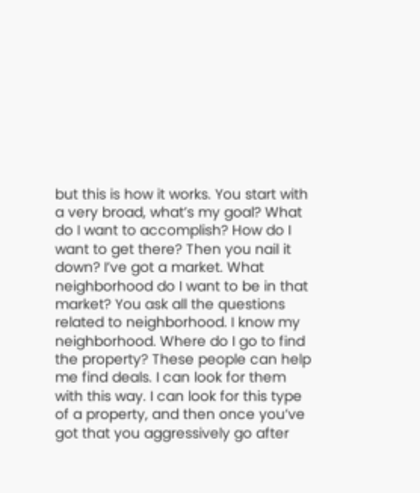but this is how it works. You start with a very broad, what’s my goal? What do I want to accomplish? How do I want to get there? Then you nail it down? I’ve got a market. What neighborhood do I want to be in that market? You ask all the questions related to neighborhood. I know my neighborhood. Where do I go to find the property? These people can help me find deals. I can look for them with this way. I can look for this type of a property, and then once you’ve got that you aggressively go after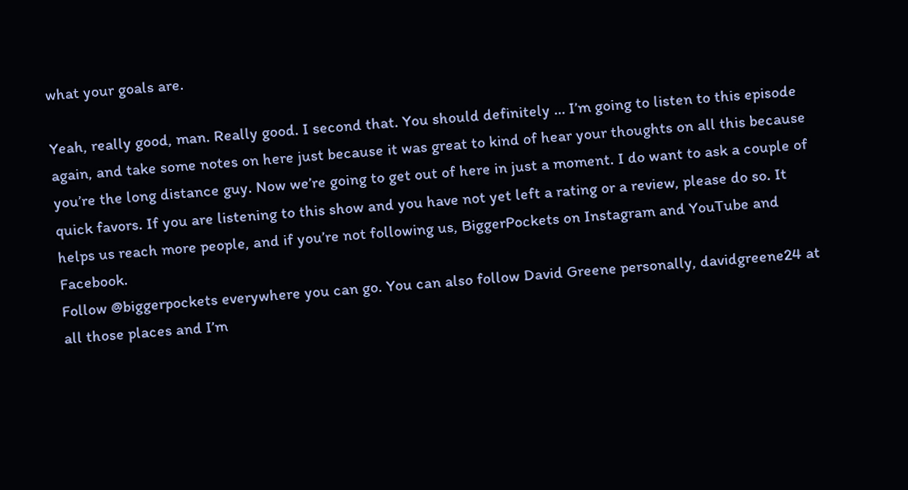what your goals are.

Yeah, really good, man. Really good. I second that. You should definitely … I’m going to listen to this episode again, and take some notes on here just because it was great to kind of hear your thoughts on all this because you’re the long distance guy. Now we’re going to get out of here in just a moment. I do want to ask a couple of quick favors. If you are listening to this show and you have not yet left a rating or a review, please do so. It helps us reach more people, and if you’re not following us, BiggerPockets on Instagram and YouTube and Facebook.
Follow @biggerpockets everywhere you can go. You can also follow David Greene personally, davidgreene24 at all those places and I’m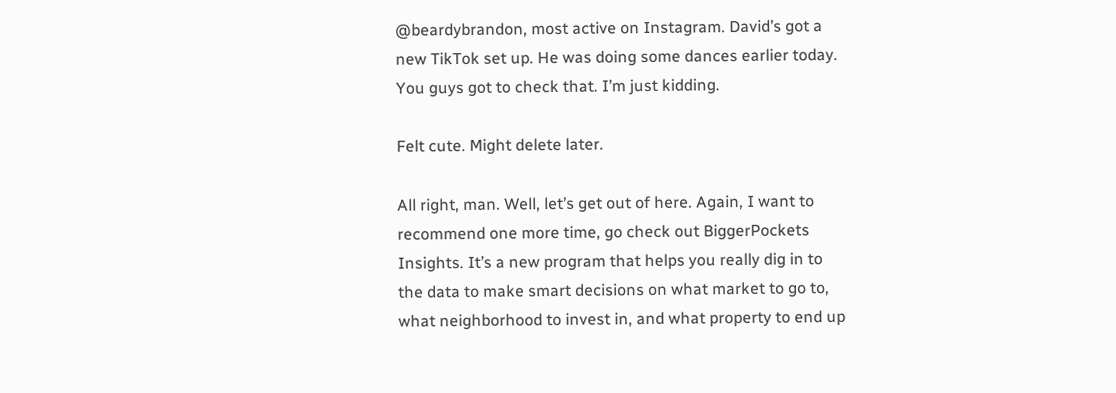@beardybrandon, most active on Instagram. David’s got a new TikTok set up. He was doing some dances earlier today. You guys got to check that. I’m just kidding.

Felt cute. Might delete later.

All right, man. Well, let’s get out of here. Again, I want to recommend one more time, go check out BiggerPockets Insights. It’s a new program that helps you really dig in to the data to make smart decisions on what market to go to, what neighborhood to invest in, and what property to end up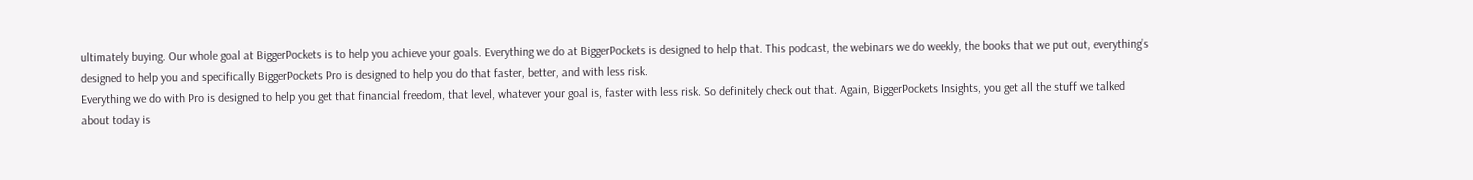ultimately buying. Our whole goal at BiggerPockets is to help you achieve your goals. Everything we do at BiggerPockets is designed to help that. This podcast, the webinars we do weekly, the books that we put out, everything’s designed to help you and specifically BiggerPockets Pro is designed to help you do that faster, better, and with less risk.
Everything we do with Pro is designed to help you get that financial freedom, that level, whatever your goal is, faster with less risk. So definitely check out that. Again, BiggerPockets Insights, you get all the stuff we talked about today is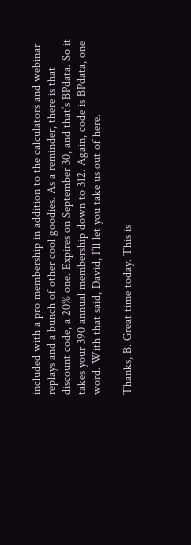included with a pro membership in addition to the calculators and webinar replays and a bunch of other cool goodies. As a reminder, there is that discount code, a 20% one. Expires on September 30, and that’s BPdata. So it takes your 390 annual membership down to 312. Again, code is BPdata, one word. With that said, David, I’ll let you take us out of here.

Thanks, B. Great time today. This is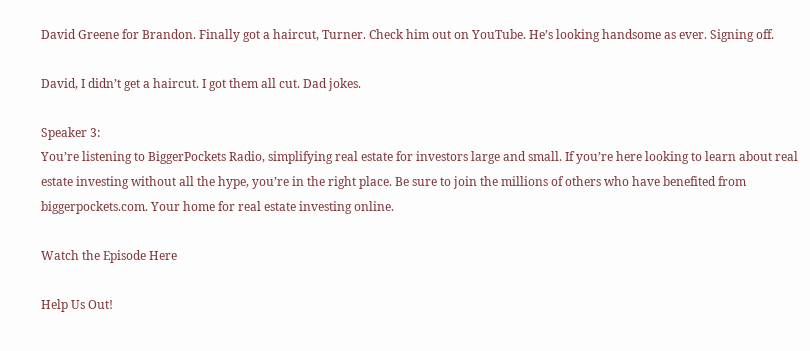David Greene for Brandon. Finally got a haircut, Turner. Check him out on YouTube. He’s looking handsome as ever. Signing off.

David, I didn’t get a haircut. I got them all cut. Dad jokes.

Speaker 3:
You’re listening to BiggerPockets Radio, simplifying real estate for investors large and small. If you’re here looking to learn about real estate investing without all the hype, you’re in the right place. Be sure to join the millions of others who have benefited from biggerpockets.com. Your home for real estate investing online.

Watch the Episode Here

Help Us Out!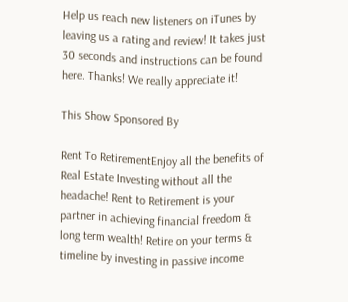Help us reach new listeners on iTunes by leaving us a rating and review! It takes just 30 seconds and instructions can be found here. Thanks! We really appreciate it!

This Show Sponsored By

Rent To RetirementEnjoy all the benefits of Real Estate Investing without all the headache! Rent to Retirement is your partner in achieving financial freedom & long term wealth! Retire on your terms & timeline by investing in passive income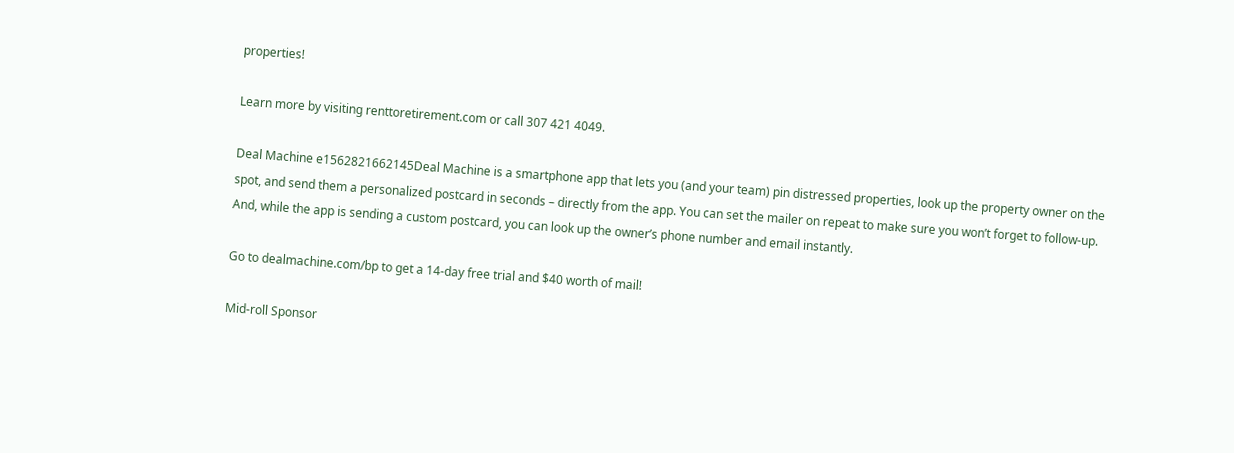properties!

Learn more by visiting renttoretirement.com or call 307 421 4049.

Deal Machine e1562821662145Deal Machine is a smartphone app that lets you (and your team) pin distressed properties, look up the property owner on the spot, and send them a personalized postcard in seconds – directly from the app. You can set the mailer on repeat to make sure you won’t forget to follow-up. And, while the app is sending a custom postcard, you can look up the owner’s phone number and email instantly.

Go to dealmachine.com/bp to get a 14-day free trial and $40 worth of mail!

Mid-roll Sponsor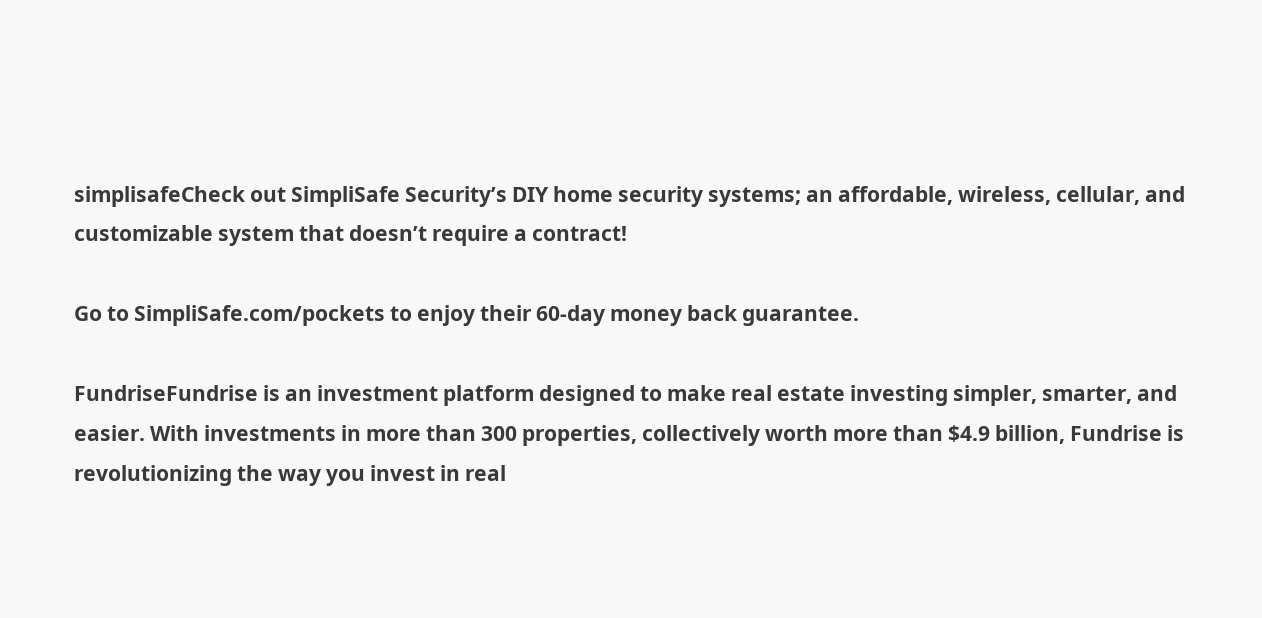simplisafeCheck out SimpliSafe Security’s DIY home security systems; an affordable, wireless, cellular, and customizable system that doesn’t require a contract!

Go to SimpliSafe.com/pockets to enjoy their 60-day money back guarantee.

FundriseFundrise is an investment platform designed to make real estate investing simpler, smarter, and easier. With investments in more than 300 properties, collectively worth more than $4.9 billion, Fundrise is revolutionizing the way you invest in real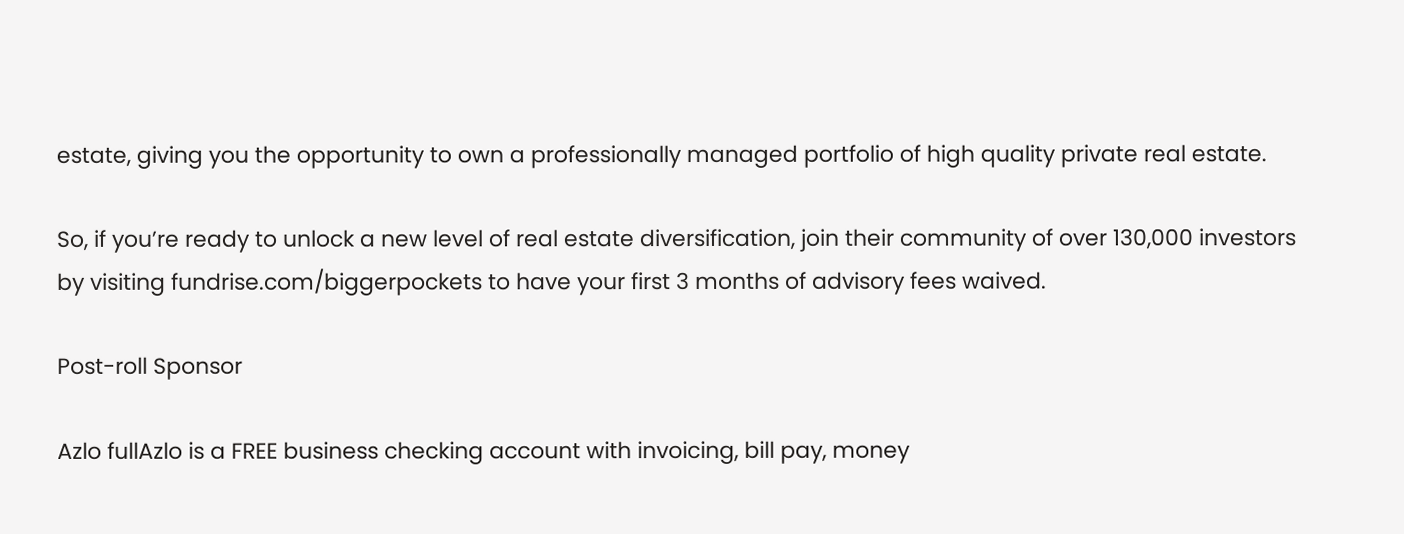estate, giving you the opportunity to own a professionally managed portfolio of high quality private real estate.

So, if you’re ready to unlock a new level of real estate diversification, join their community of over 130,000 investors by visiting fundrise.com/biggerpockets to have your first 3 months of advisory fees waived.

Post-roll Sponsor

Azlo fullAzlo is a FREE business checking account with invoicing, bill pay, money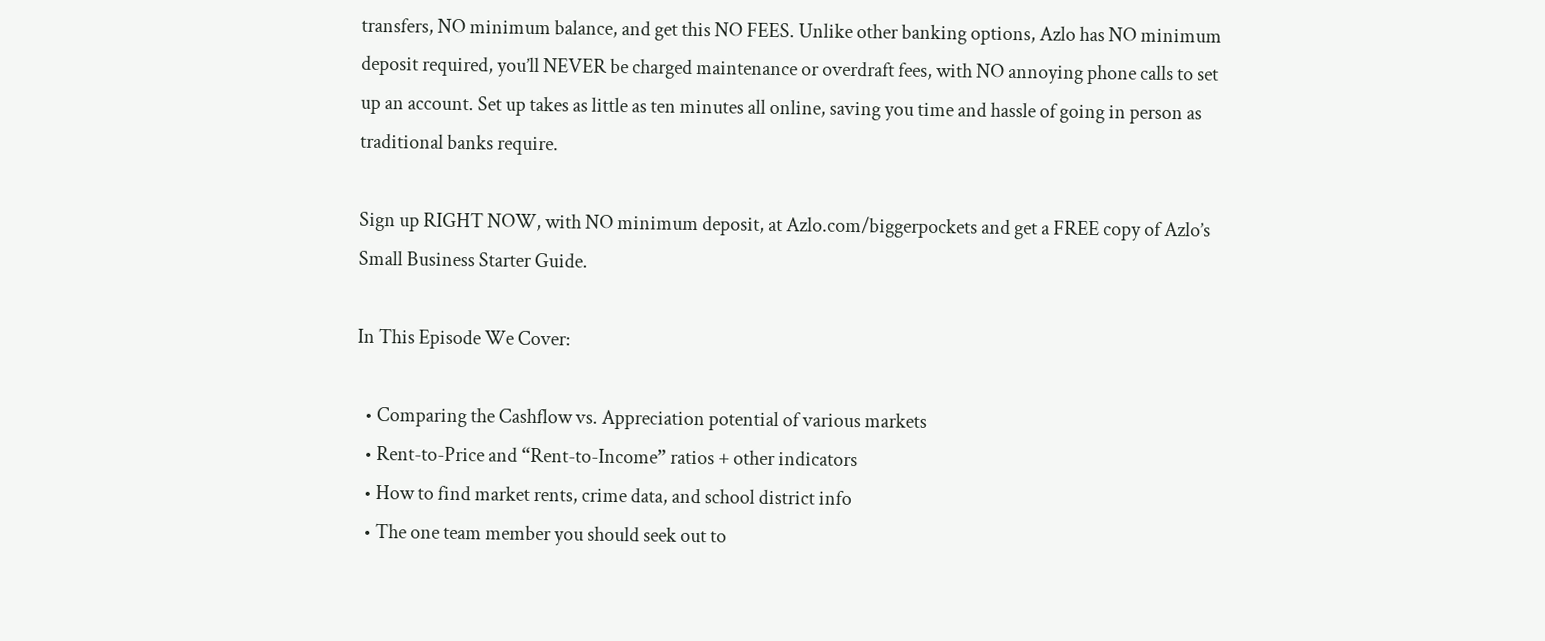transfers, NO minimum balance, and get this NO FEES. Unlike other banking options, Azlo has NO minimum deposit required, you’ll NEVER be charged maintenance or overdraft fees, with NO annoying phone calls to set up an account. Set up takes as little as ten minutes all online, saving you time and hassle of going in person as traditional banks require.

Sign up RIGHT NOW, with NO minimum deposit, at Azlo.com/biggerpockets and get a FREE copy of Azlo’s Small Business Starter Guide.

In This Episode We Cover:

  • Comparing the Cashflow vs. Appreciation potential of various markets
  • Rent-to-Price and “Rent-to-Income” ratios + other indicators
  • How to find market rents, crime data, and school district info
  • The one team member you should seek out to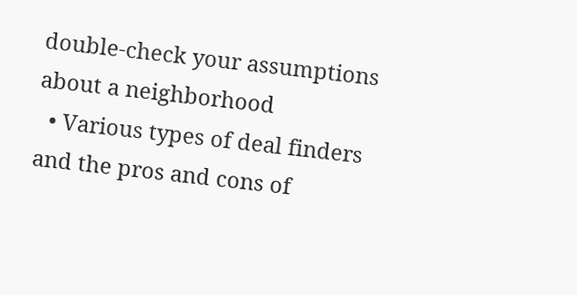double-check your assumptions about a neighborhood
  • Various types of deal finders and the pros and cons of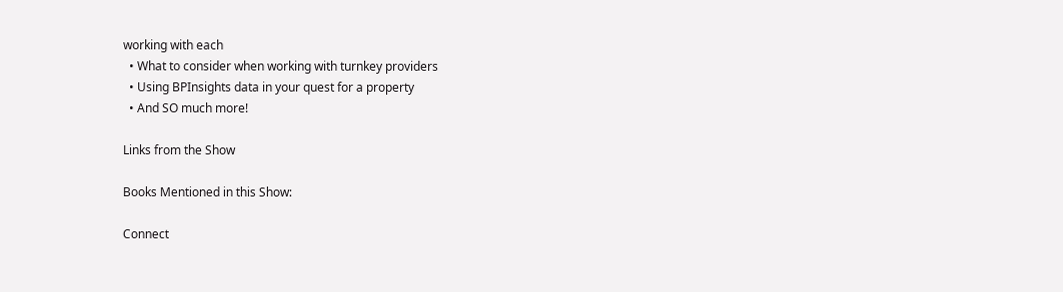working with each
  • What to consider when working with turnkey providers
  • Using BPInsights data in your quest for a property
  • And SO much more!

Links from the Show

Books Mentioned in this Show:

Connect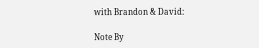with Brandon & David:

Note By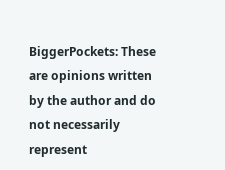BiggerPockets: These are opinions written by the author and do not necessarily represent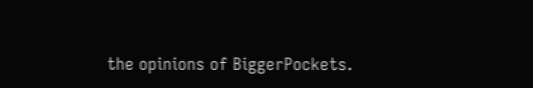the opinions of BiggerPockets.